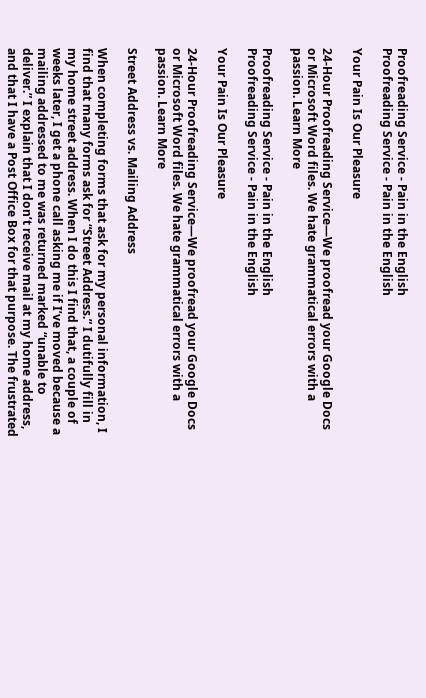Proofreading Service - Pain in the English
Proofreading Service - Pain in the English

Your Pain Is Our Pleasure

24-Hour Proofreading Service—We proofread your Google Docs or Microsoft Word files. We hate grammatical errors with a passion. Learn More

Proofreading Service - Pain in the English
Proofreading Service - Pain in the English

Your Pain Is Our Pleasure

24-Hour Proofreading Service—We proofread your Google Docs or Microsoft Word files. We hate grammatical errors with a passion. Learn More

Street Address vs. Mailing Address

When completing forms that ask for my personal information, I find that many forms ask for “Street Address.” I dutifully fill in my home street address. When I do this I find that, a couple of weeks later, I get a phone call asking me if I’ve moved because a mailing addressed to me was returned marked “unable to deliver.” I explain that I don’t receive mail at my home address, and that I have a Post Office Box for that purpose. The frustrated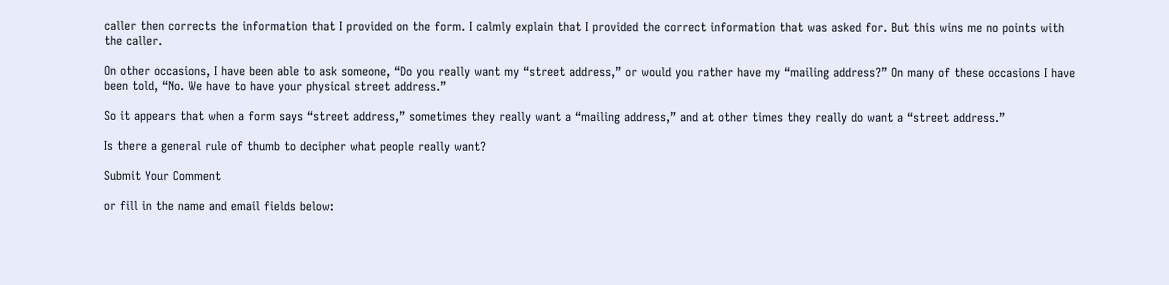caller then corrects the information that I provided on the form. I calmly explain that I provided the correct information that was asked for. But this wins me no points with the caller.

On other occasions, I have been able to ask someone, “Do you really want my “street address,” or would you rather have my “mailing address?” On many of these occasions I have been told, “No. We have to have your physical street address.”

So it appears that when a form says “street address,” sometimes they really want a “mailing address,” and at other times they really do want a “street address.”

Is there a general rule of thumb to decipher what people really want?

Submit Your Comment

or fill in the name and email fields below: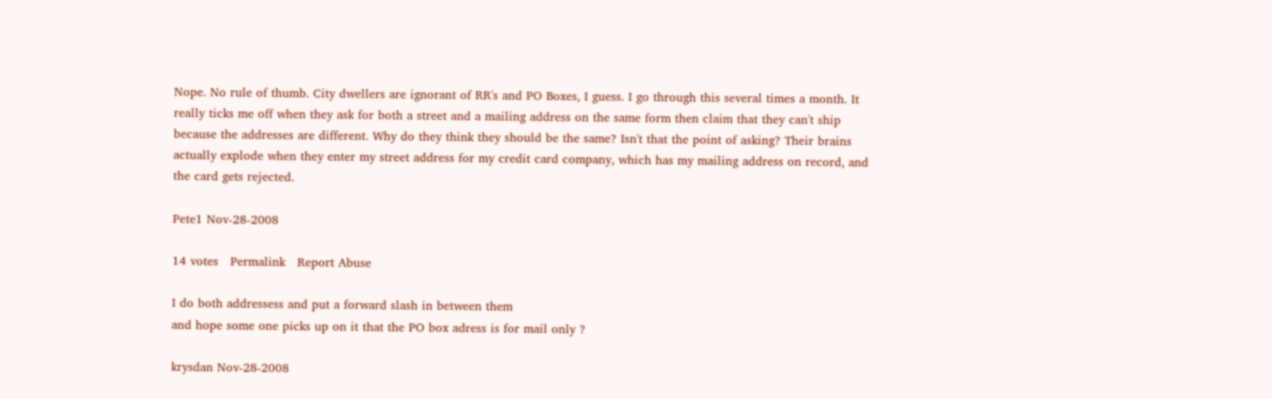Nope. No rule of thumb. City dwellers are ignorant of RR's and PO Boxes, I guess. I go through this several times a month. It really ticks me off when they ask for both a street and a mailing address on the same form then claim that they can't ship because the addresses are different. Why do they think they should be the same? Isn't that the point of asking? Their brains actually explode when they enter my street address for my credit card company, which has my mailing address on record, and the card gets rejected.

Pete1 Nov-28-2008

14 votes   Permalink   Report Abuse

I do both addressess and put a forward slash in between them
and hope some one picks up on it that the PO box adress is for mail only ?

krysdan Nov-28-2008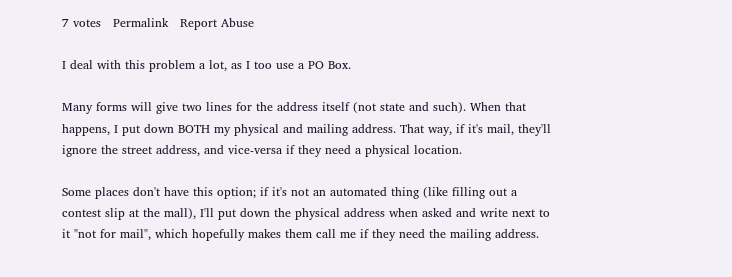7 votes   Permalink   Report Abuse

I deal with this problem a lot, as I too use a PO Box.

Many forms will give two lines for the address itself (not state and such). When that happens, I put down BOTH my physical and mailing address. That way, if it's mail, they'll ignore the street address, and vice-versa if they need a physical location.

Some places don't have this option; if it's not an automated thing (like filling out a contest slip at the mall), I'll put down the physical address when asked and write next to it "not for mail", which hopefully makes them call me if they need the mailing address.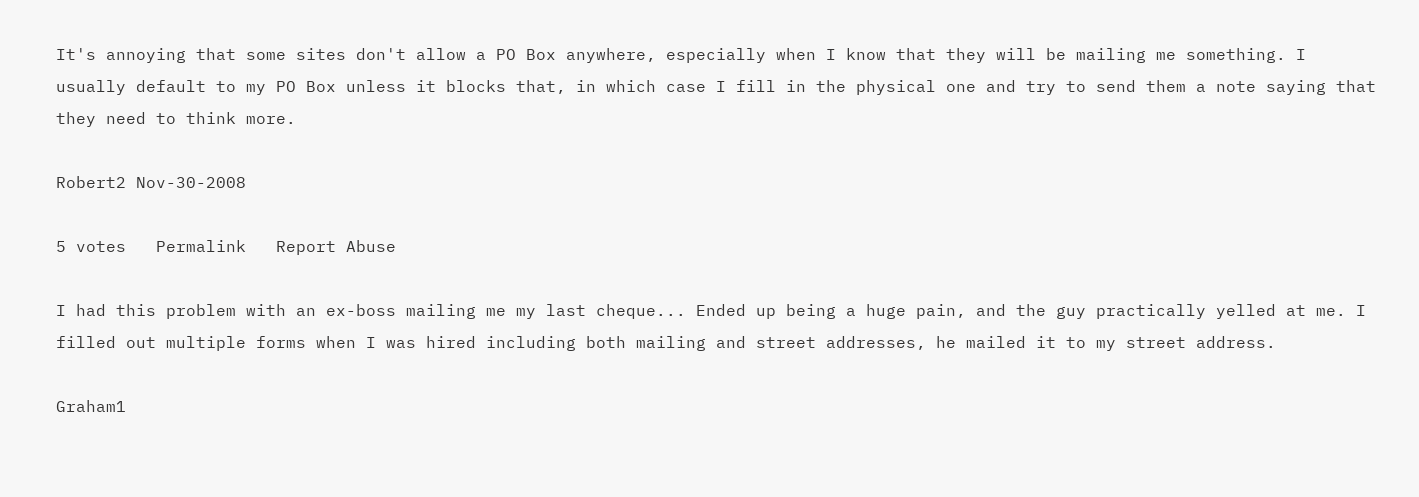It's annoying that some sites don't allow a PO Box anywhere, especially when I know that they will be mailing me something. I usually default to my PO Box unless it blocks that, in which case I fill in the physical one and try to send them a note saying that they need to think more.

Robert2 Nov-30-2008

5 votes   Permalink   Report Abuse

I had this problem with an ex-boss mailing me my last cheque... Ended up being a huge pain, and the guy practically yelled at me. I filled out multiple forms when I was hired including both mailing and street addresses, he mailed it to my street address.

Graham1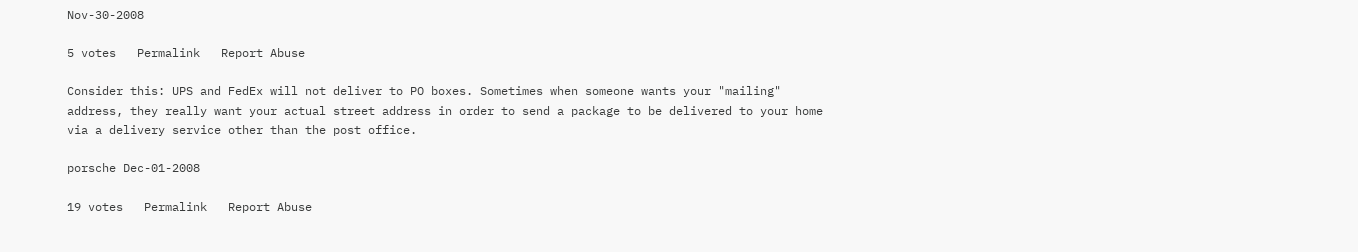Nov-30-2008

5 votes   Permalink   Report Abuse

Consider this: UPS and FedEx will not deliver to PO boxes. Sometimes when someone wants your "mailing" address, they really want your actual street address in order to send a package to be delivered to your home via a delivery service other than the post office.

porsche Dec-01-2008

19 votes   Permalink   Report Abuse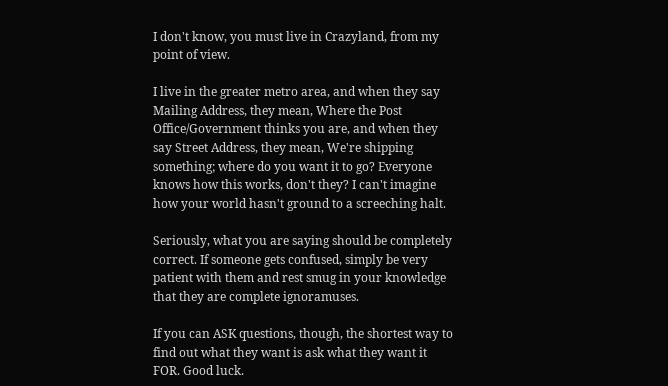I don't know, you must live in Crazyland, from my point of view.

I live in the greater metro area, and when they say Mailing Address, they mean, Where the Post Office/Government thinks you are, and when they say Street Address, they mean, We're shipping something; where do you want it to go? Everyone knows how this works, don't they? I can't imagine how your world hasn't ground to a screeching halt.

Seriously, what you are saying should be completely correct. If someone gets confused, simply be very patient with them and rest smug in your knowledge that they are complete ignoramuses.

If you can ASK questions, though, the shortest way to find out what they want is ask what they want it FOR. Good luck.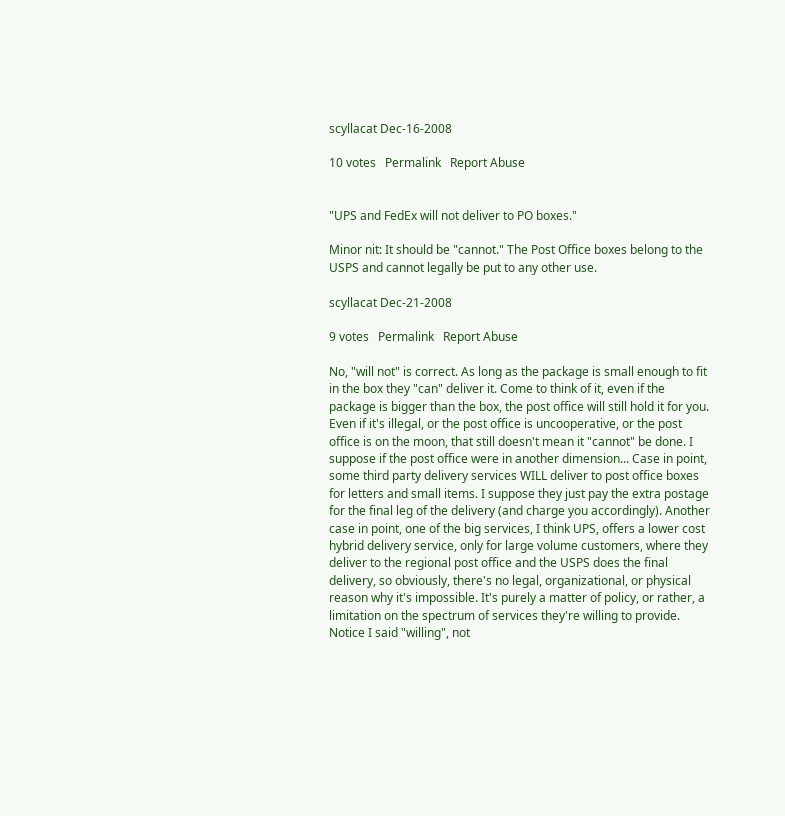scyllacat Dec-16-2008

10 votes   Permalink   Report Abuse


"UPS and FedEx will not deliver to PO boxes."

Minor nit: It should be "cannot." The Post Office boxes belong to the USPS and cannot legally be put to any other use.

scyllacat Dec-21-2008

9 votes   Permalink   Report Abuse

No, "will not" is correct. As long as the package is small enough to fit in the box they "can" deliver it. Come to think of it, even if the package is bigger than the box, the post office will still hold it for you. Even if it's illegal, or the post office is uncooperative, or the post office is on the moon, that still doesn't mean it "cannot" be done. I suppose if the post office were in another dimension... Case in point, some third party delivery services WILL deliver to post office boxes for letters and small items. I suppose they just pay the extra postage for the final leg of the delivery (and charge you accordingly). Another case in point, one of the big services, I think UPS, offers a lower cost hybrid delivery service, only for large volume customers, where they deliver to the regional post office and the USPS does the final delivery, so obviously, there's no legal, organizational, or physical reason why it's impossible. It's purely a matter of policy, or rather, a limitation on the spectrum of services they're willing to provide. Notice I said "willing", not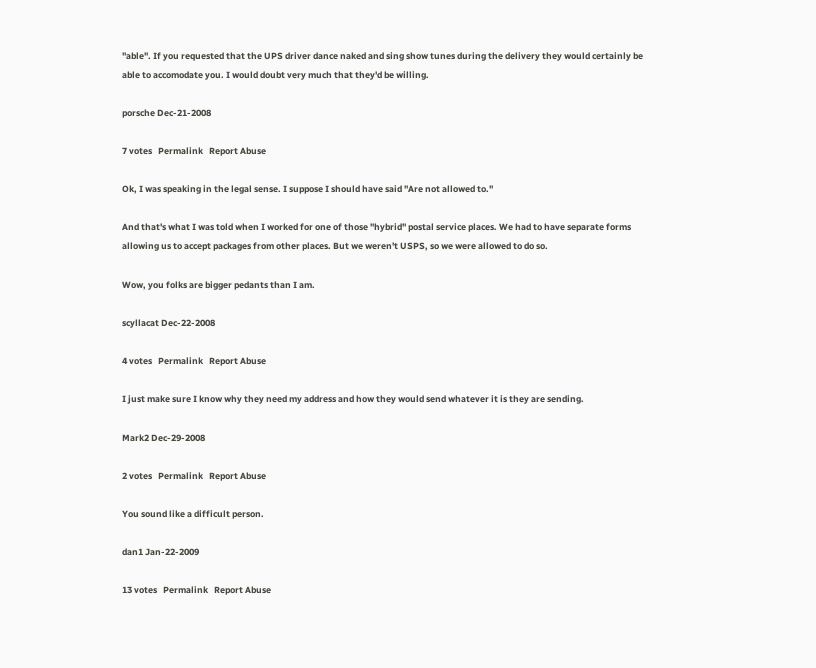"able". If you requested that the UPS driver dance naked and sing show tunes during the delivery they would certainly be able to accomodate you. I would doubt very much that they'd be willing.

porsche Dec-21-2008

7 votes   Permalink   Report Abuse

Ok, I was speaking in the legal sense. I suppose I should have said "Are not allowed to."

And that's what I was told when I worked for one of those "hybrid" postal service places. We had to have separate forms allowing us to accept packages from other places. But we weren't USPS, so we were allowed to do so.

Wow, you folks are bigger pedants than I am.

scyllacat Dec-22-2008

4 votes   Permalink   Report Abuse

I just make sure I know why they need my address and how they would send whatever it is they are sending.

Mark2 Dec-29-2008

2 votes   Permalink   Report Abuse

You sound like a difficult person.

dan1 Jan-22-2009

13 votes   Permalink   Report Abuse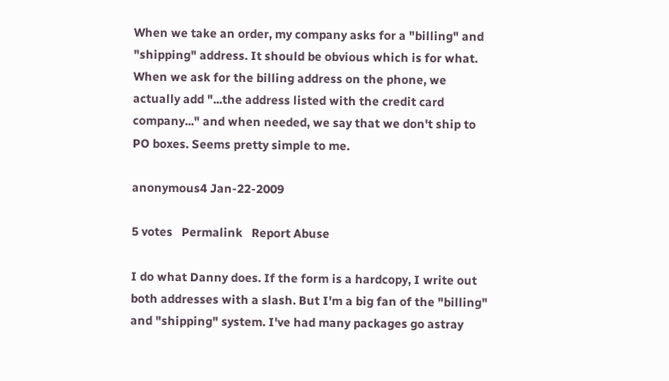When we take an order, my company asks for a "billing" and "shipping" address. It should be obvious which is for what. When we ask for the billing address on the phone, we actually add "...the address listed with the credit card company..." and when needed, we say that we don't ship to PO boxes. Seems pretty simple to me.

anonymous4 Jan-22-2009

5 votes   Permalink   Report Abuse

I do what Danny does. If the form is a hardcopy, I write out both addresses with a slash. But I'm a big fan of the "billing" and "shipping" system. I've had many packages go astray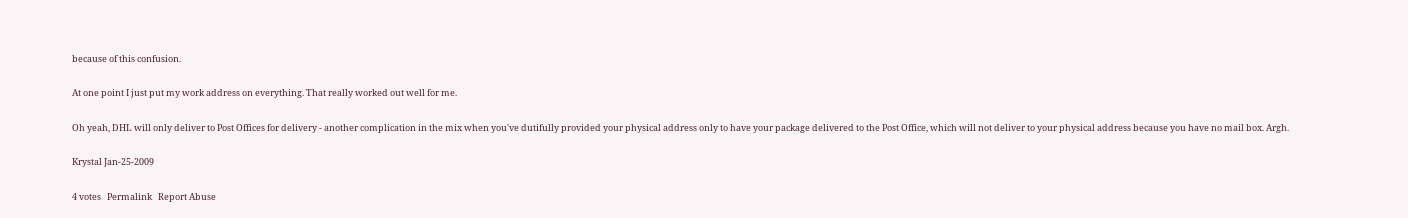because of this confusion.

At one point I just put my work address on everything. That really worked out well for me.

Oh yeah, DHL will only deliver to Post Offices for delivery - another complication in the mix when you've dutifully provided your physical address only to have your package delivered to the Post Office, which will not deliver to your physical address because you have no mail box. Argh.

Krystal Jan-25-2009

4 votes   Permalink   Report Abuse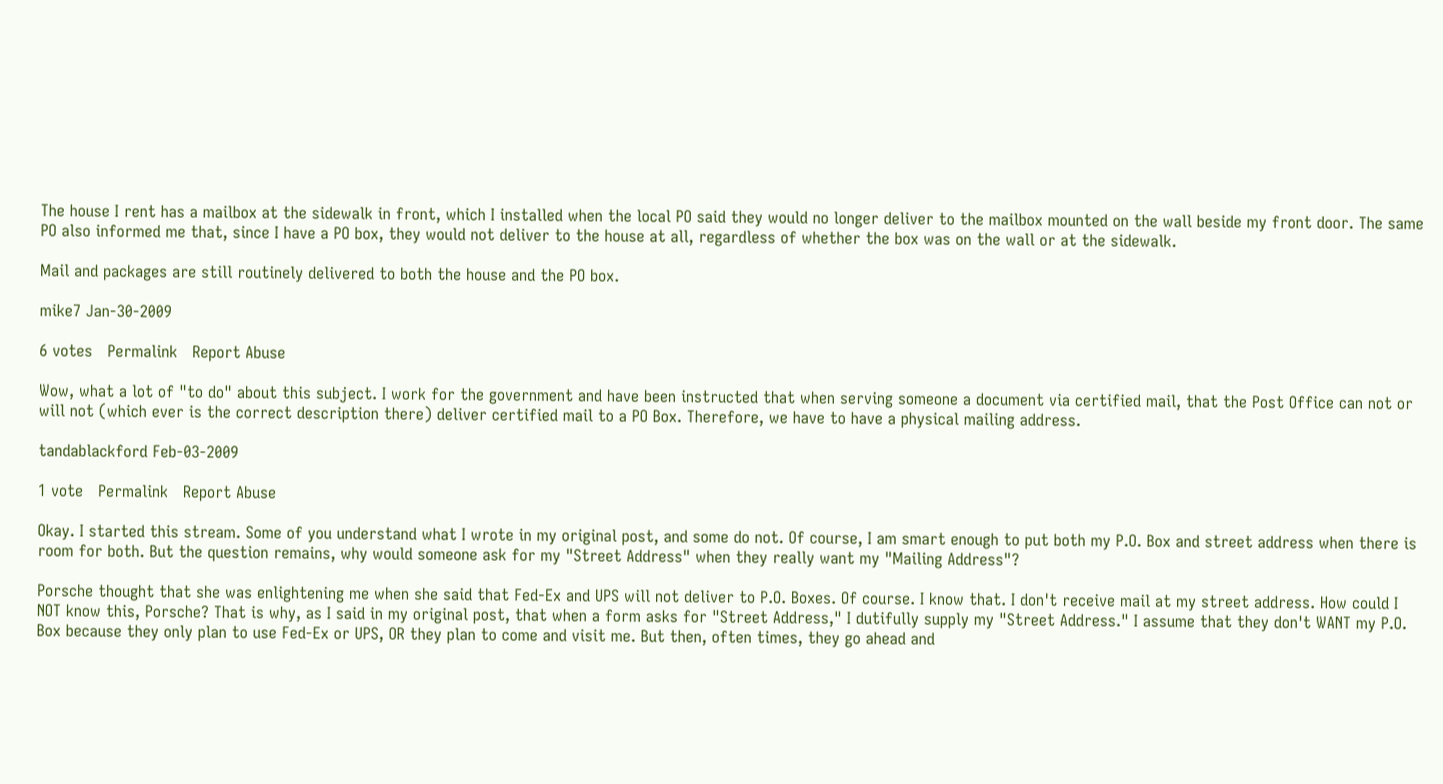The house I rent has a mailbox at the sidewalk in front, which I installed when the local PO said they would no longer deliver to the mailbox mounted on the wall beside my front door. The same PO also informed me that, since I have a PO box, they would not deliver to the house at all, regardless of whether the box was on the wall or at the sidewalk.

Mail and packages are still routinely delivered to both the house and the PO box.

mike7 Jan-30-2009

6 votes   Permalink   Report Abuse

Wow, what a lot of "to do" about this subject. I work for the government and have been instructed that when serving someone a document via certified mail, that the Post Office can not or will not (which ever is the correct description there) deliver certified mail to a PO Box. Therefore, we have to have a physical mailing address.

tandablackford Feb-03-2009

1 vote   Permalink   Report Abuse

Okay. I started this stream. Some of you understand what I wrote in my original post, and some do not. Of course, I am smart enough to put both my P.O. Box and street address when there is room for both. But the question remains, why would someone ask for my "Street Address" when they really want my "Mailing Address"?

Porsche thought that she was enlightening me when she said that Fed-Ex and UPS will not deliver to P.O. Boxes. Of course. I know that. I don't receive mail at my street address. How could I NOT know this, Porsche? That is why, as I said in my original post, that when a form asks for "Street Address," I dutifully supply my "Street Address." I assume that they don't WANT my P.O. Box because they only plan to use Fed-Ex or UPS, OR they plan to come and visit me. But then, often times, they go ahead and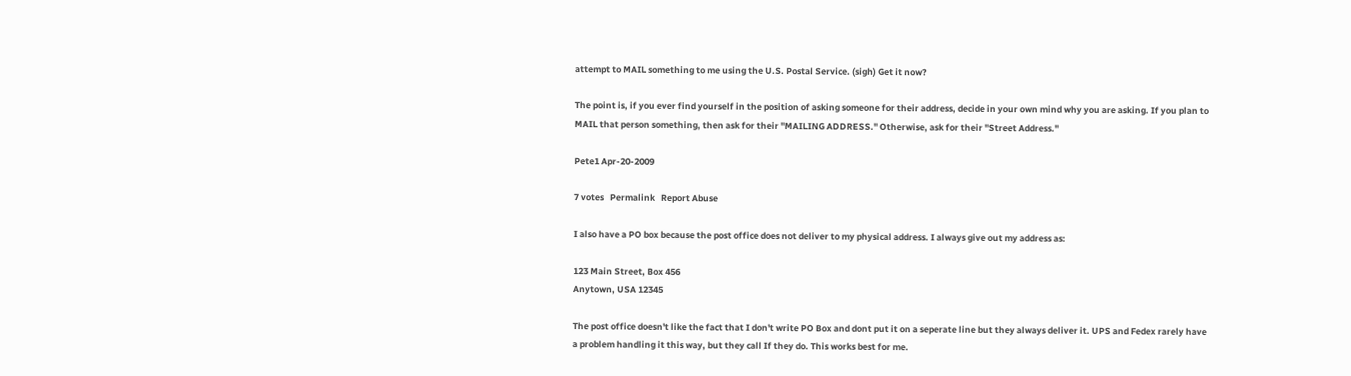attempt to MAIL something to me using the U.S. Postal Service. (sigh) Get it now?

The point is, if you ever find yourself in the position of asking someone for their address, decide in your own mind why you are asking. If you plan to MAIL that person something, then ask for their "MAILING ADDRESS." Otherwise, ask for their "Street Address."

Pete1 Apr-20-2009

7 votes   Permalink   Report Abuse

I also have a PO box because the post office does not deliver to my physical address. I always give out my address as:

123 Main Street, Box 456
Anytown, USA 12345

The post office doesn't like the fact that I don't write PO Box and dont put it on a seperate line but they always deliver it. UPS and Fedex rarely have a problem handling it this way, but they call If they do. This works best for me.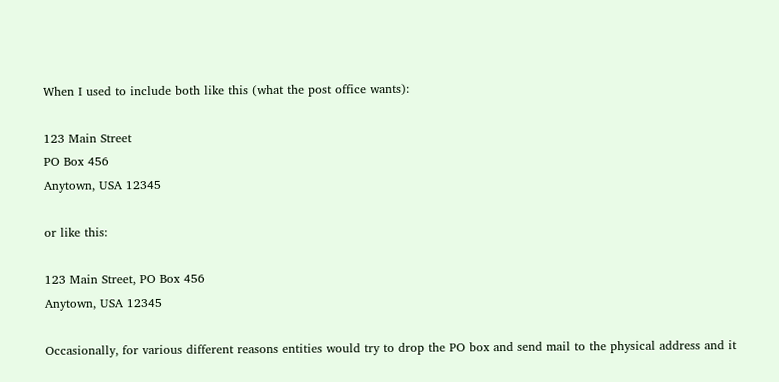When I used to include both like this (what the post office wants):

123 Main Street
PO Box 456
Anytown, USA 12345

or like this:

123 Main Street, PO Box 456
Anytown, USA 12345

Occasionally, for various different reasons entities would try to drop the PO box and send mail to the physical address and it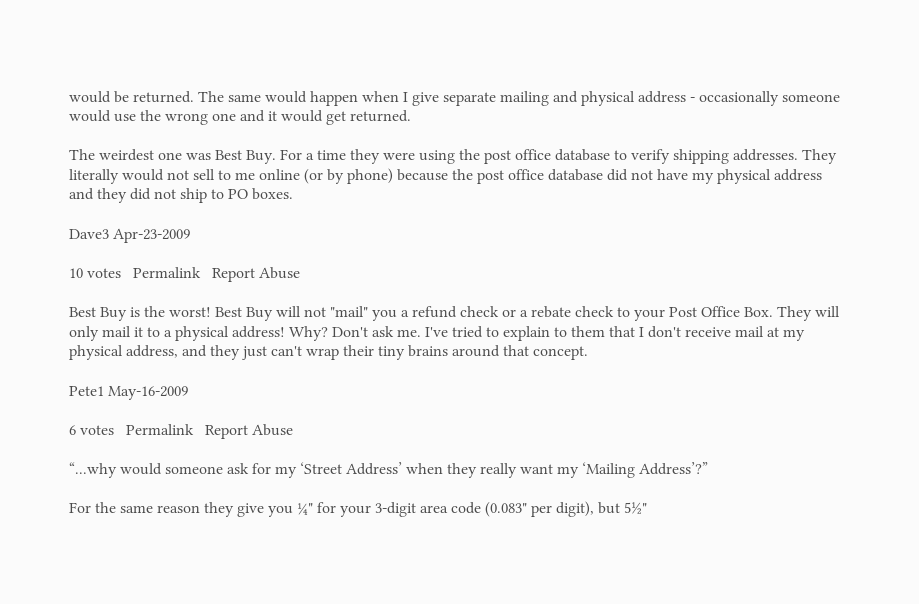would be returned. The same would happen when I give separate mailing and physical address - occasionally someone would use the wrong one and it would get returned.

The weirdest one was Best Buy. For a time they were using the post office database to verify shipping addresses. They literally would not sell to me online (or by phone) because the post office database did not have my physical address and they did not ship to PO boxes.

Dave3 Apr-23-2009

10 votes   Permalink   Report Abuse

Best Buy is the worst! Best Buy will not "mail" you a refund check or a rebate check to your Post Office Box. They will only mail it to a physical address! Why? Don't ask me. I've tried to explain to them that I don't receive mail at my physical address, and they just can't wrap their tiny brains around that concept.

Pete1 May-16-2009

6 votes   Permalink   Report Abuse

“...why would someone ask for my ‘Street Address’ when they really want my ‘Mailing Address’?”

For the same reason they give you ¼" for your 3-digit area code (0.083" per digit), but 5½"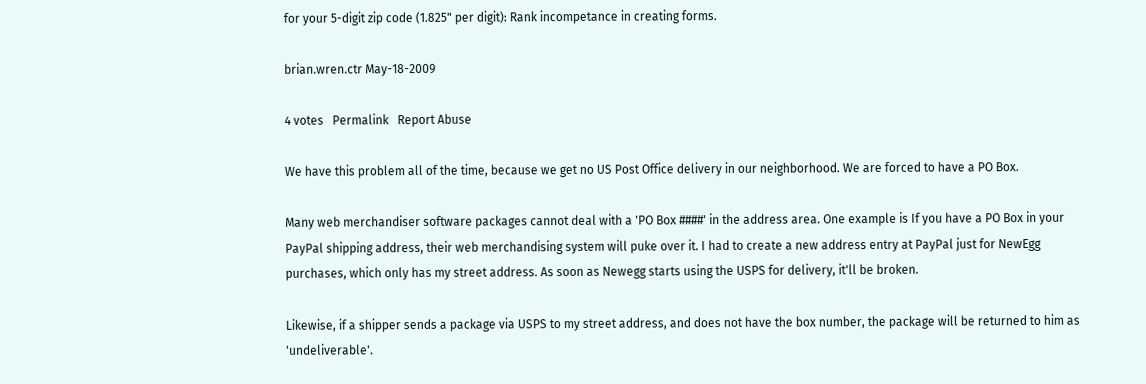for your 5-digit zip code (1.825" per digit): Rank incompetance in creating forms.

brian.wren.ctr May-18-2009

4 votes   Permalink   Report Abuse

We have this problem all of the time, because we get no US Post Office delivery in our neighborhood. We are forced to have a PO Box.

Many web merchandiser software packages cannot deal with a 'PO Box ####' in the address area. One example is If you have a PO Box in your PayPal shipping address, their web merchandising system will puke over it. I had to create a new address entry at PayPal just for NewEgg purchases, which only has my street address. As soon as Newegg starts using the USPS for delivery, it'll be broken.

Likewise, if a shipper sends a package via USPS to my street address, and does not have the box number, the package will be returned to him as 'undeliverable'.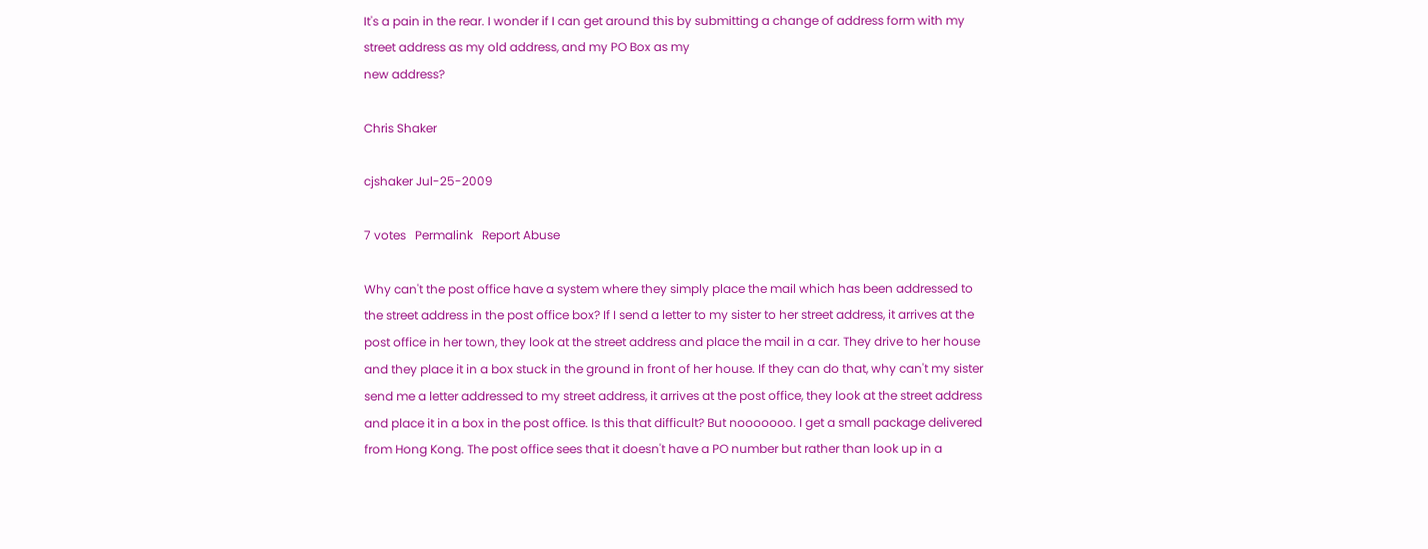It's a pain in the rear. I wonder if I can get around this by submitting a change of address form with my street address as my old address, and my PO Box as my
new address?

Chris Shaker

cjshaker Jul-25-2009

7 votes   Permalink   Report Abuse

Why can't the post office have a system where they simply place the mail which has been addressed to the street address in the post office box? If I send a letter to my sister to her street address, it arrives at the post office in her town, they look at the street address and place the mail in a car. They drive to her house and they place it in a box stuck in the ground in front of her house. If they can do that, why can't my sister send me a letter addressed to my street address, it arrives at the post office, they look at the street address and place it in a box in the post office. Is this that difficult? But nooooooo. I get a small package delivered from Hong Kong. The post office sees that it doesn't have a PO number but rather than look up in a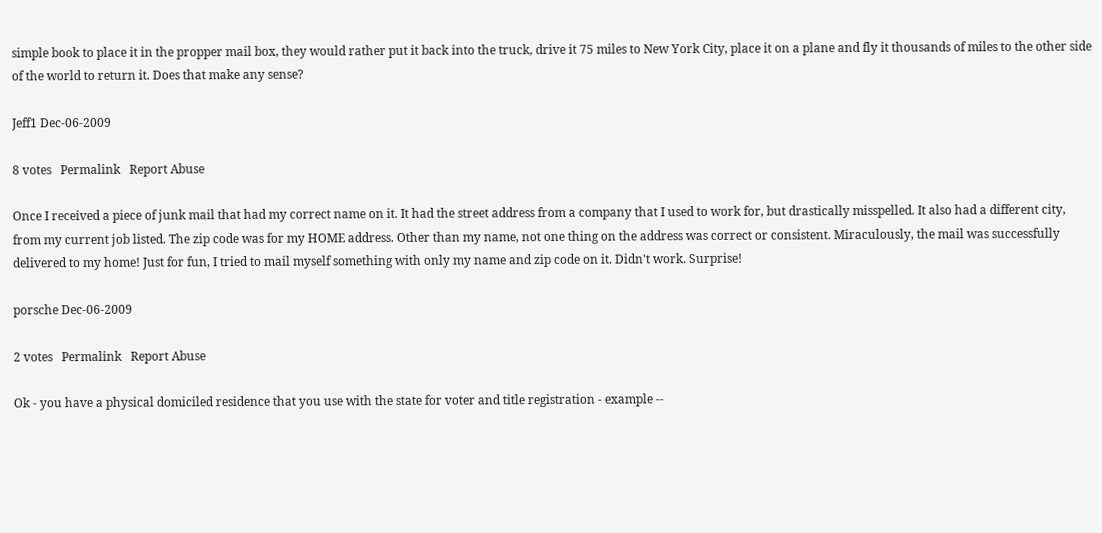simple book to place it in the propper mail box, they would rather put it back into the truck, drive it 75 miles to New York City, place it on a plane and fly it thousands of miles to the other side of the world to return it. Does that make any sense?

Jeff1 Dec-06-2009

8 votes   Permalink   Report Abuse

Once I received a piece of junk mail that had my correct name on it. It had the street address from a company that I used to work for, but drastically misspelled. It also had a different city, from my current job listed. The zip code was for my HOME address. Other than my name, not one thing on the address was correct or consistent. Miraculously, the mail was successfully delivered to my home! Just for fun, I tried to mail myself something with only my name and zip code on it. Didn't work. Surprise!

porsche Dec-06-2009

2 votes   Permalink   Report Abuse

Ok - you have a physical domiciled residence that you use with the state for voter and title registration - example --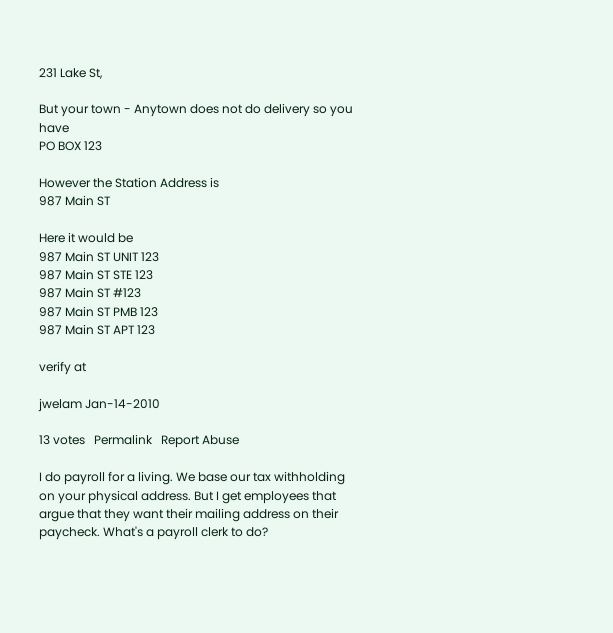231 Lake St,

But your town - Anytown does not do delivery so you have
PO BOX 123

However the Station Address is
987 Main ST

Here it would be
987 Main ST UNIT 123
987 Main ST STE 123
987 Main ST #123
987 Main ST PMB 123
987 Main ST APT 123

verify at

jwelam Jan-14-2010

13 votes   Permalink   Report Abuse

I do payroll for a living. We base our tax withholding on your physical address. But I get employees that argue that they want their mailing address on their paycheck. What's a payroll clerk to do?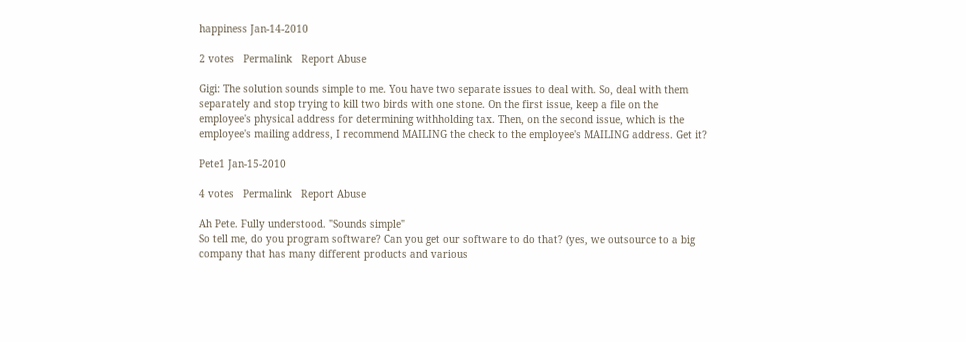happiness Jan-14-2010

2 votes   Permalink   Report Abuse

Gigi: The solution sounds simple to me. You have two separate issues to deal with. So, deal with them separately and stop trying to kill two birds with one stone. On the first issue, keep a file on the employee's physical address for determining withholding tax. Then, on the second issue, which is the employee's mailing address, I recommend MAILING the check to the employee's MAILING address. Get it?

Pete1 Jan-15-2010

4 votes   Permalink   Report Abuse

Ah Pete. Fully understood. "Sounds simple"
So tell me, do you program software? Can you get our software to do that? (yes, we outsource to a big company that has many different products and various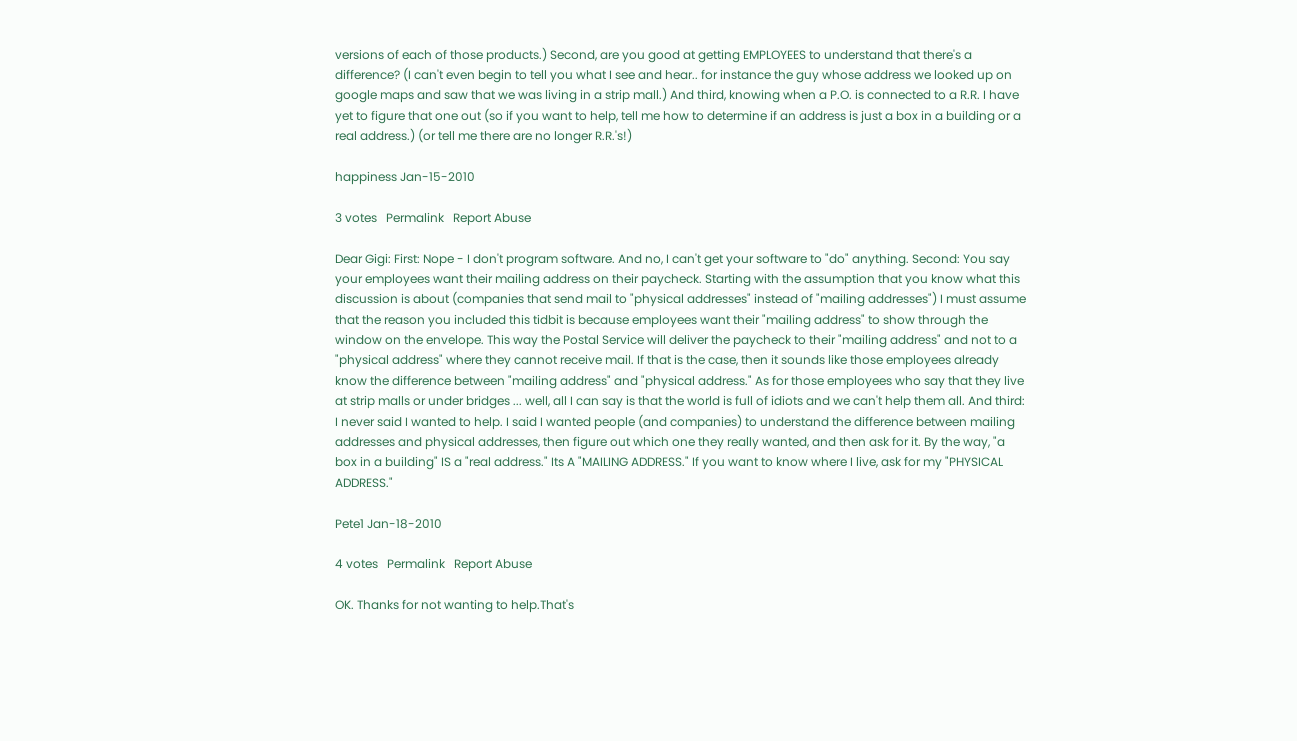versions of each of those products.) Second, are you good at getting EMPLOYEES to understand that there's a difference? (I can't even begin to tell you what I see and hear.. for instance the guy whose address we looked up on google maps and saw that we was living in a strip mall.) And third, knowing when a P.O. is connected to a R.R. I have yet to figure that one out (so if you want to help, tell me how to determine if an address is just a box in a building or a real address.) (or tell me there are no longer R.R.'s!)

happiness Jan-15-2010

3 votes   Permalink   Report Abuse

Dear Gigi: First: Nope - I don't program software. And no, I can't get your software to "do" anything. Second: You say your employees want their mailing address on their paycheck. Starting with the assumption that you know what this discussion is about (companies that send mail to "physical addresses" instead of "mailing addresses") I must assume that the reason you included this tidbit is because employees want their "mailing address" to show through the window on the envelope. This way the Postal Service will deliver the paycheck to their "mailing address" and not to a "physical address" where they cannot receive mail. If that is the case, then it sounds like those employees already know the difference between "mailing address" and "physical address." As for those employees who say that they live at strip malls or under bridges ... well, all I can say is that the world is full of idiots and we can't help them all. And third: I never said I wanted to help. I said I wanted people (and companies) to understand the difference between mailing addresses and physical addresses, then figure out which one they really wanted, and then ask for it. By the way, "a box in a building" IS a "real address." Its A "MAILING ADDRESS." If you want to know where I live, ask for my "PHYSICAL ADDRESS."

Pete1 Jan-18-2010

4 votes   Permalink   Report Abuse

OK. Thanks for not wanting to help.That's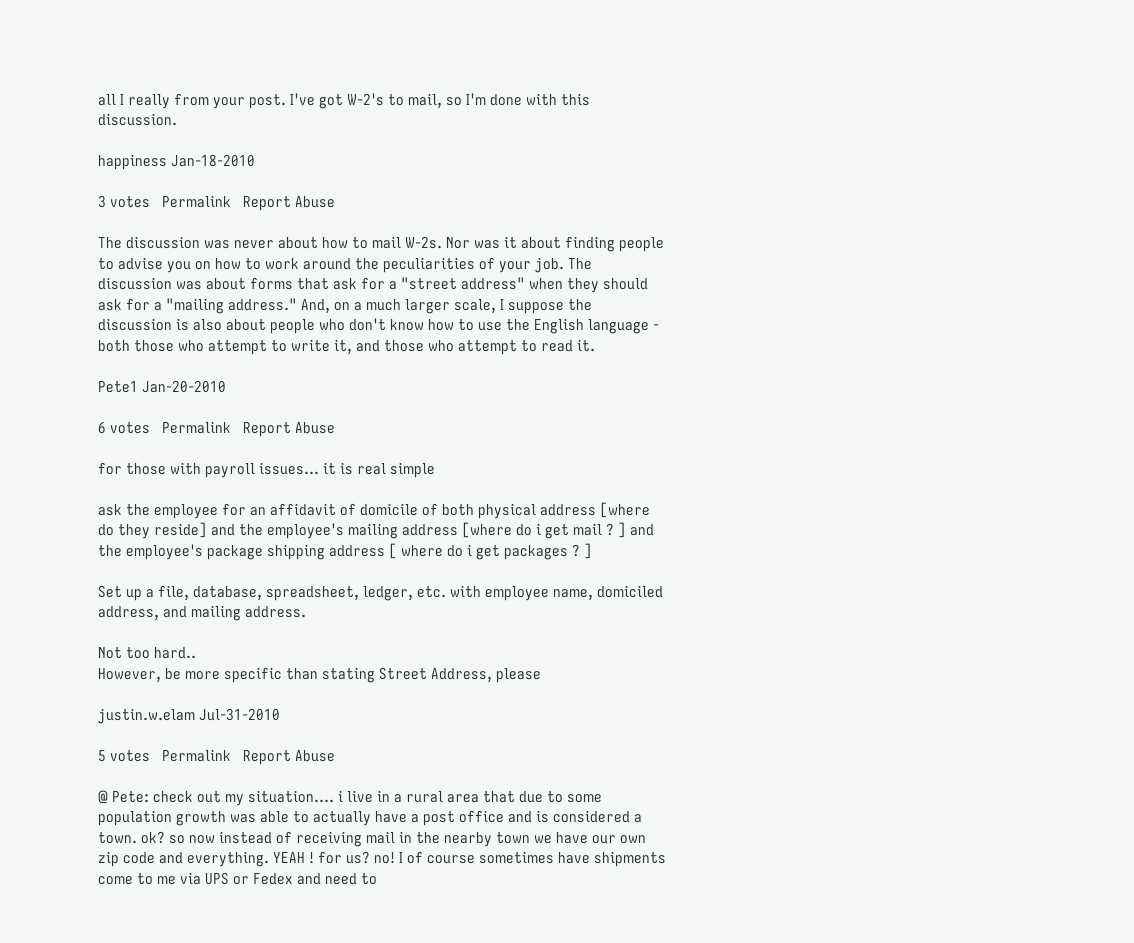all I really from your post. I've got W-2's to mail, so I'm done with this discussion.

happiness Jan-18-2010

3 votes   Permalink   Report Abuse

The discussion was never about how to mail W-2s. Nor was it about finding people to advise you on how to work around the peculiarities of your job. The discussion was about forms that ask for a "street address" when they should ask for a "mailing address." And, on a much larger scale, I suppose the discussion is also about people who don't know how to use the English language - both those who attempt to write it, and those who attempt to read it.

Pete1 Jan-20-2010

6 votes   Permalink   Report Abuse

for those with payroll issues... it is real simple

ask the employee for an affidavit of domicile of both physical address [where do they reside] and the employee's mailing address [where do i get mail ? ] and the employee's package shipping address [ where do i get packages ? ]

Set up a file, database, spreadsheet, ledger, etc. with employee name, domiciled address, and mailing address.

Not too hard..
However, be more specific than stating Street Address, please

justin.w.elam Jul-31-2010

5 votes   Permalink   Report Abuse

@ Pete: check out my situation.... i live in a rural area that due to some population growth was able to actually have a post office and is considered a town. ok? so now instead of receiving mail in the nearby town we have our own zip code and everything. YEAH ! for us? no! I of course sometimes have shipments come to me via UPS or Fedex and need to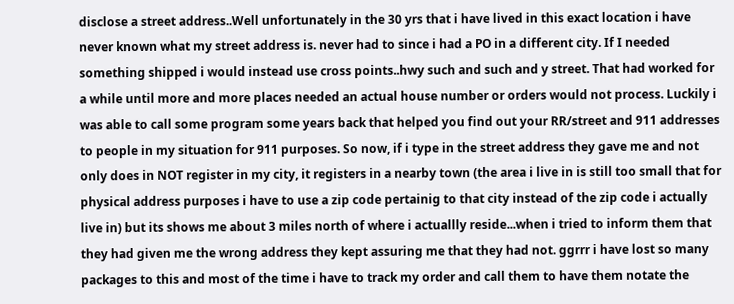disclose a street address..Well unfortunately in the 30 yrs that i have lived in this exact location i have never known what my street address is. never had to since i had a PO in a different city. If I needed something shipped i would instead use cross points..hwy such and such and y street. That had worked for a while until more and more places needed an actual house number or orders would not process. Luckily i was able to call some program some years back that helped you find out your RR/street and 911 addresses to people in my situation for 911 purposes. So now, if i type in the street address they gave me and not only does in NOT register in my city, it registers in a nearby town (the area i live in is still too small that for physical address purposes i have to use a zip code pertainig to that city instead of the zip code i actually live in) but its shows me about 3 miles north of where i actuallly reside...when i tried to inform them that they had given me the wrong address they kept assuring me that they had not. ggrrr i have lost so many packages to this and most of the time i have to track my order and call them to have them notate the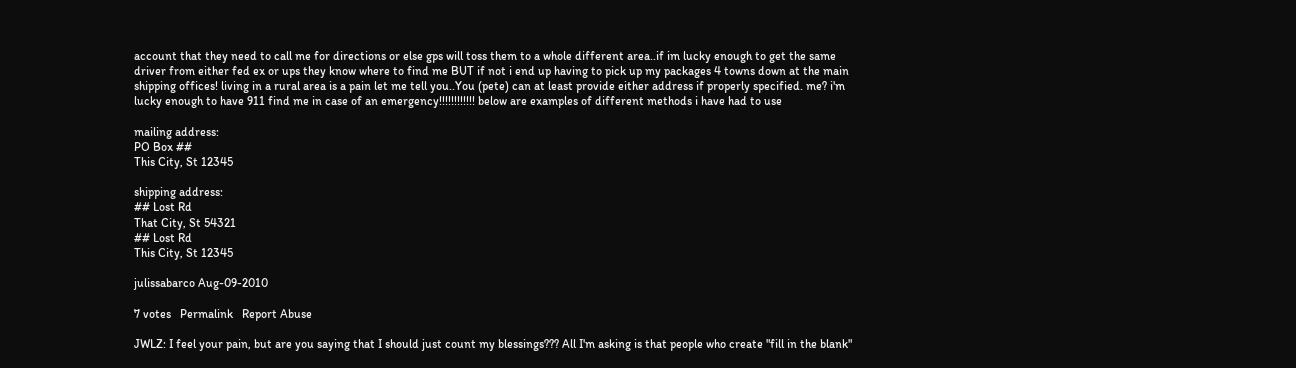account that they need to call me for directions or else gps will toss them to a whole different area..if im lucky enough to get the same driver from either fed ex or ups they know where to find me BUT if not i end up having to pick up my packages 4 towns down at the main shipping offices! living in a rural area is a pain let me tell you..You (pete) can at least provide either address if properly specified. me? i'm lucky enough to have 911 find me in case of an emergency!!!!!!!!!!!! below are examples of different methods i have had to use

mailing address:
PO Box ##
This City, St 12345

shipping address:
## Lost Rd
That City, St 54321
## Lost Rd
This City, St 12345

julissabarco Aug-09-2010

7 votes   Permalink   Report Abuse

JWLZ: I feel your pain, but are you saying that I should just count my blessings??? All I'm asking is that people who create "fill in the blank"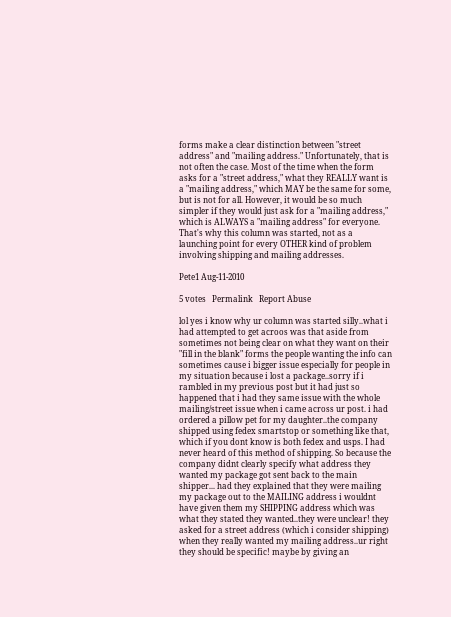forms make a clear distinction between "street address" and "mailing address." Unfortunately, that is not often the case. Most of the time when the form asks for a "street address," what they REALLY want is a "mailing address," which MAY be the same for some, but is not for all. However, it would be so much simpler if they would just ask for a "mailing address," which is ALWAYS a "mailing address" for everyone. That's why this column was started, not as a launching point for every OTHER kind of problem involving shipping and mailing addresses.

Pete1 Aug-11-2010

5 votes   Permalink   Report Abuse

lol yes i know why ur column was started silly..what i had attempted to get acroos was that aside from sometimes not being clear on what they want on their "fill in the blank" forms the people wanting the info can sometimes cause i bigger issue especially for people in my situation because i lost a package..sorry if i rambled in my previous post but it had just so happened that i had they same issue with the whole mailing/street issue when i came across ur post. i had ordered a pillow pet for my daughter..the company shipped using fedex smartstop or something like that, which if you dont know is both fedex and usps. I had never heard of this method of shipping. So because the company didnt clearly specify what address they wanted my package got sent back to the main shipper... had they explained that they were mailing my package out to the MAILING address i wouldnt have given them my SHIPPING address which was what they stated they wanted..they were unclear! they asked for a street address (which i consider shipping) when they really wanted my mailing address..ur right they should be specific! maybe by giving an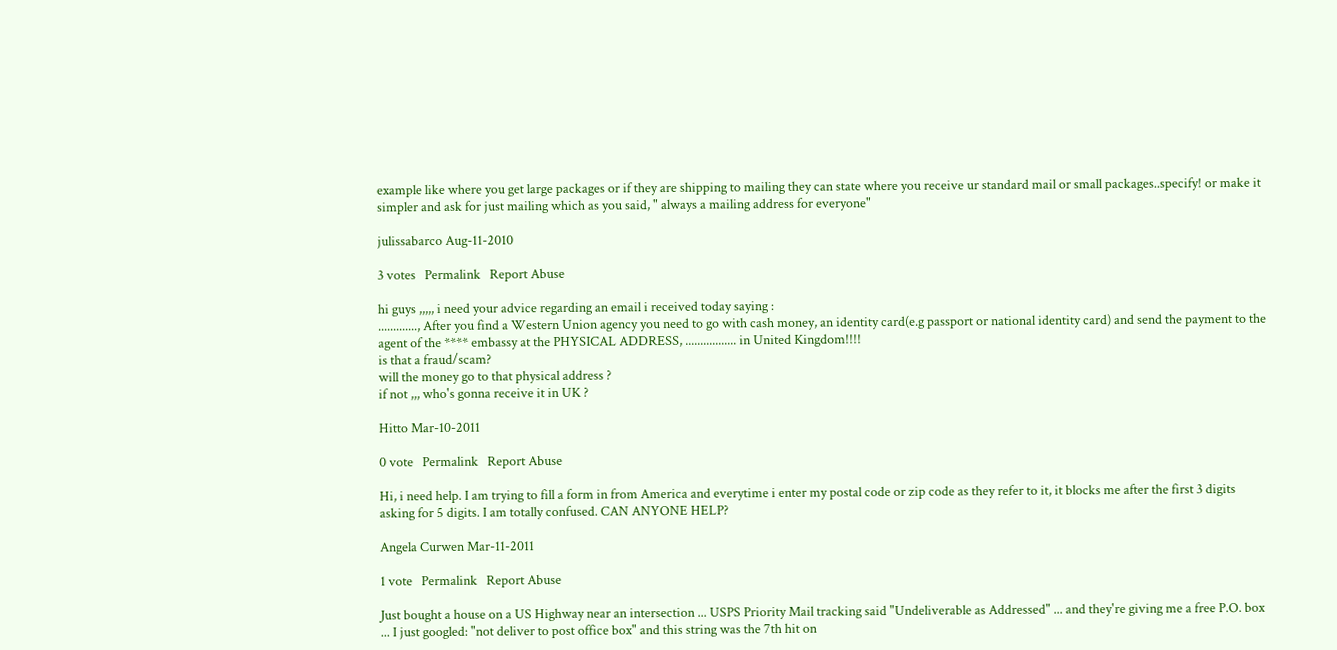example like where you get large packages or if they are shipping to mailing they can state where you receive ur standard mail or small packages..specify! or make it simpler and ask for just mailing which as you said, " always a mailing address for everyone"

julissabarco Aug-11-2010

3 votes   Permalink   Report Abuse

hi guys ,,,,, i need your advice regarding an email i received today saying :
............., After you find a Western Union agency you need to go with cash money, an identity card(e.g passport or national identity card) and send the payment to the agent of the **** embassy at the PHYSICAL ADDRESS, ................. in United Kingdom!!!!
is that a fraud/scam?
will the money go to that physical address ?
if not ,,, who's gonna receive it in UK ?

Hitto Mar-10-2011

0 vote   Permalink   Report Abuse

Hi, i need help. I am trying to fill a form in from America and everytime i enter my postal code or zip code as they refer to it, it blocks me after the first 3 digits asking for 5 digits. I am totally confused. CAN ANYONE HELP?

Angela Curwen Mar-11-2011

1 vote   Permalink   Report Abuse

Just bought a house on a US Highway near an intersection ... USPS Priority Mail tracking said "Undeliverable as Addressed" ... and they're giving me a free P.O. box ... I just googled: "not deliver to post office box" and this string was the 7th hit on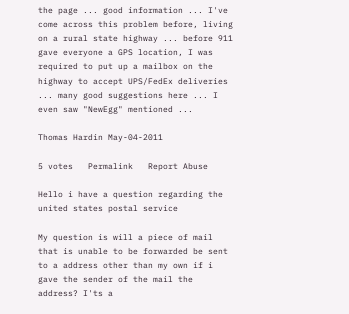the page ... good information ... I've come across this problem before, living on a rural state highway ... before 911 gave everyone a GPS location, I was required to put up a mailbox on the highway to accept UPS/FedEx deliveries ... many good suggestions here ... I even saw "NewEgg" mentioned ...

Thomas Hardin May-04-2011

5 votes   Permalink   Report Abuse

Hello i have a question regarding the united states postal service

My question is will a piece of mail that is unable to be forwarded be sent to a address other than my own if i gave the sender of the mail the address? I'ts a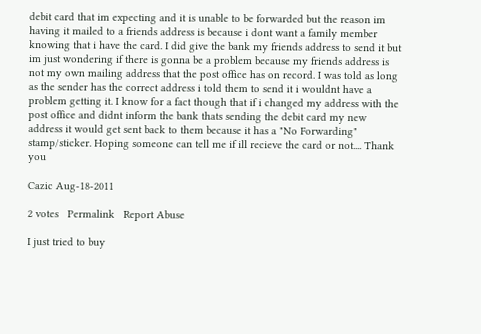debit card that im expecting and it is unable to be forwarded but the reason im having it mailed to a friends address is because i dont want a family member knowing that i have the card. I did give the bank my friends address to send it but im just wondering if there is gonna be a problem because my friends address is not my own mailing address that the post office has on record. I was told as long as the sender has the correct address i told them to send it i wouldnt have a problem getting it. I know for a fact though that if i changed my address with the post office and didnt inform the bank thats sending the debit card my new address it would get sent back to them because it has a "No Forwarding" stamp/sticker. Hoping someone can tell me if ill recieve the card or not.... Thank you

Cazic Aug-18-2011

2 votes   Permalink   Report Abuse

I just tried to buy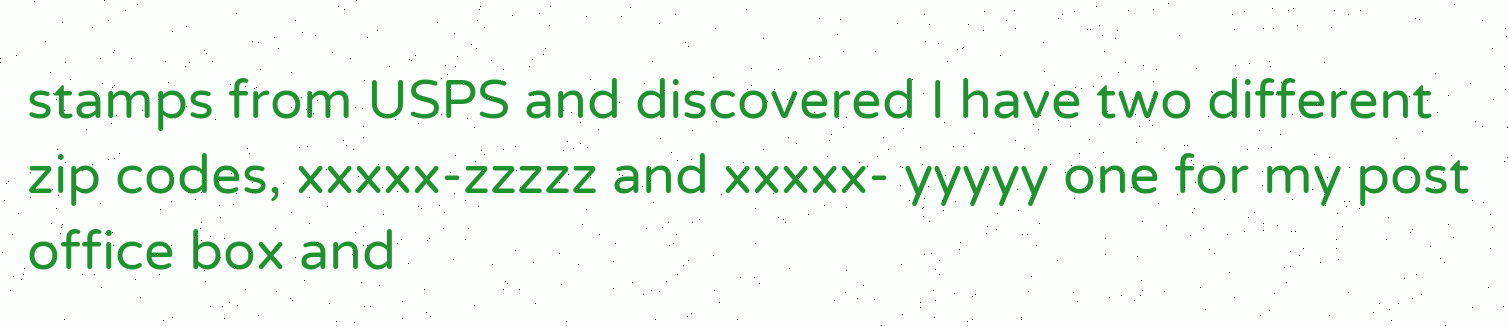stamps from USPS and discovered I have two different zip codes, xxxxx-zzzzz and xxxxx- yyyyy one for my post office box and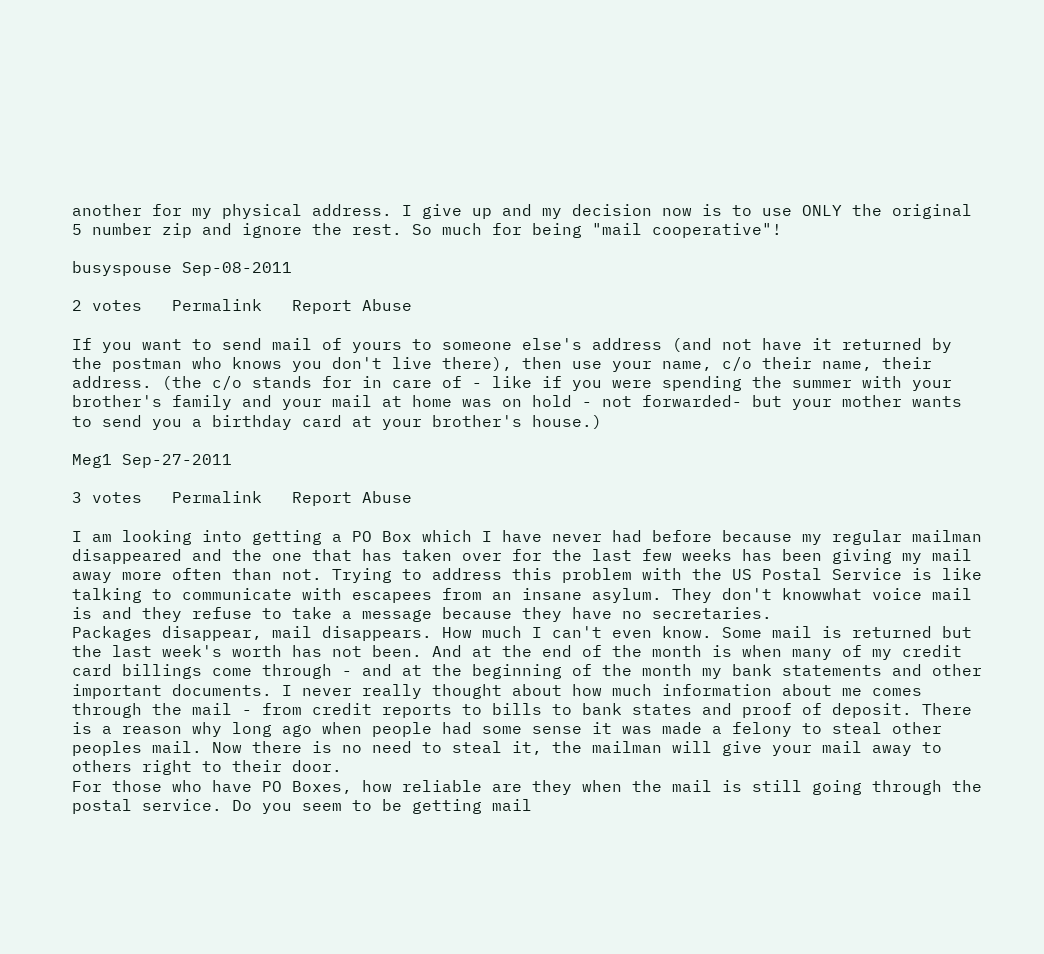another for my physical address. I give up and my decision now is to use ONLY the original 5 number zip and ignore the rest. So much for being "mail cooperative"!

busyspouse Sep-08-2011

2 votes   Permalink   Report Abuse

If you want to send mail of yours to someone else's address (and not have it returned by the postman who knows you don't live there), then use your name, c/o their name, their address. (the c/o stands for in care of - like if you were spending the summer with your brother's family and your mail at home was on hold - not forwarded- but your mother wants to send you a birthday card at your brother's house.)

Meg1 Sep-27-2011

3 votes   Permalink   Report Abuse

I am looking into getting a PO Box which I have never had before because my regular mailman disappeared and the one that has taken over for the last few weeks has been giving my mail away more often than not. Trying to address this problem with the US Postal Service is like talking to communicate with escapees from an insane asylum. They don't knowwhat voice mail is and they refuse to take a message because they have no secretaries.
Packages disappear, mail disappears. How much I can't even know. Some mail is returned but the last week's worth has not been. And at the end of the month is when many of my credit card billings come through - and at the beginning of the month my bank statements and other important documents. I never really thought about how much information about me comes through the mail - from credit reports to bills to bank states and proof of deposit. There is a reason why long ago when people had some sense it was made a felony to steal other peoples mail. Now there is no need to steal it, the mailman will give your mail away to others right to their door.
For those who have PO Boxes, how reliable are they when the mail is still going through the postal service. Do you seem to be getting mail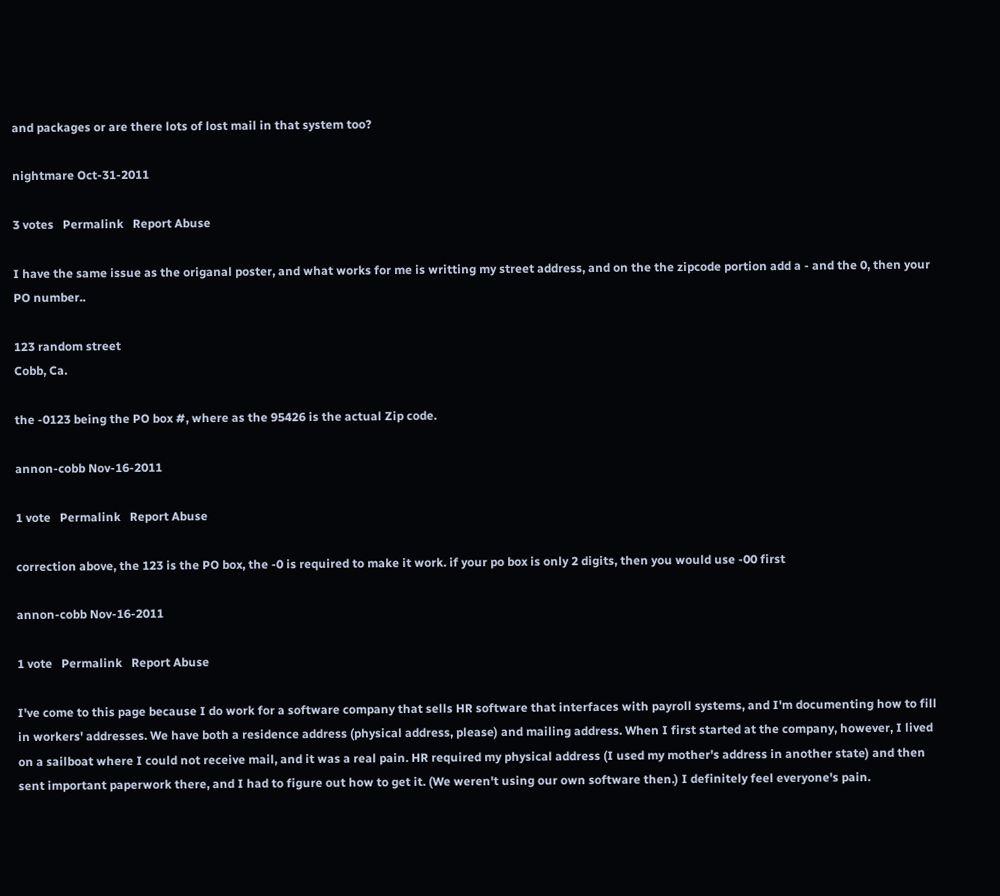and packages or are there lots of lost mail in that system too?

nightmare Oct-31-2011

3 votes   Permalink   Report Abuse

I have the same issue as the origanal poster, and what works for me is writting my street address, and on the the zipcode portion add a - and the 0, then your PO number..

123 random street
Cobb, Ca.

the -0123 being the PO box #, where as the 95426 is the actual Zip code.

annon-cobb Nov-16-2011

1 vote   Permalink   Report Abuse

correction above, the 123 is the PO box, the -0 is required to make it work. if your po box is only 2 digits, then you would use -00 first

annon-cobb Nov-16-2011

1 vote   Permalink   Report Abuse

I've come to this page because I do work for a software company that sells HR software that interfaces with payroll systems, and I'm documenting how to fill in workers' addresses. We have both a residence address (physical address, please) and mailing address. When I first started at the company, however, I lived on a sailboat where I could not receive mail, and it was a real pain. HR required my physical address (I used my mother's address in another state) and then sent important paperwork there, and I had to figure out how to get it. (We weren't using our own software then.) I definitely feel everyone's pain.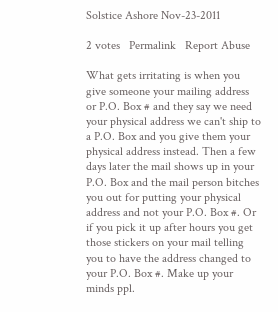Solstice Ashore Nov-23-2011

2 votes   Permalink   Report Abuse

What gets irritating is when you give someone your mailing address or P.O. Box # and they say we need your physical address we can't ship to a P.O. Box and you give them your physical address instead. Then a few days later the mail shows up in your P.O. Box and the mail person bitches you out for putting your physical address and not your P.O. Box #. Or if you pick it up after hours you get those stickers on your mail telling you to have the address changed to your P.O. Box #. Make up your minds ppl.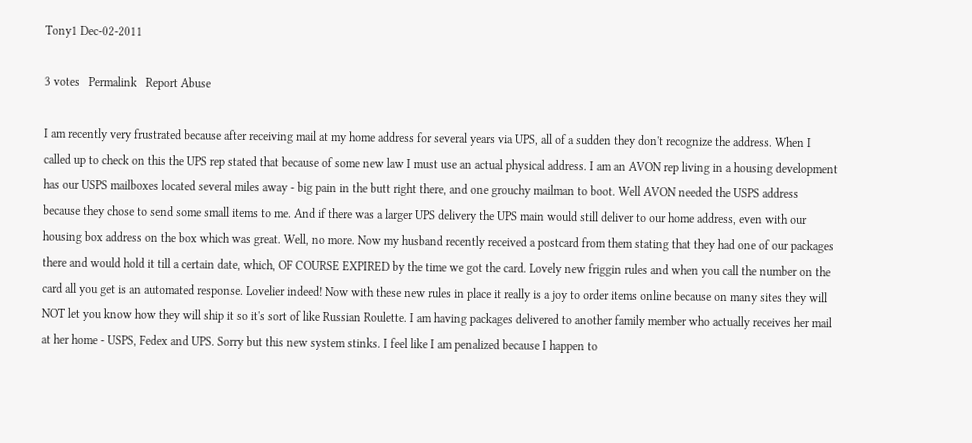Tony1 Dec-02-2011

3 votes   Permalink   Report Abuse

I am recently very frustrated because after receiving mail at my home address for several years via UPS, all of a sudden they don't recognize the address. When I called up to check on this the UPS rep stated that because of some new law I must use an actual physical address. I am an AVON rep living in a housing development has our USPS mailboxes located several miles away - big pain in the butt right there, and one grouchy mailman to boot. Well AVON needed the USPS address because they chose to send some small items to me. And if there was a larger UPS delivery the UPS main would still deliver to our home address, even with our housing box address on the box which was great. Well, no more. Now my husband recently received a postcard from them stating that they had one of our packages there and would hold it till a certain date, which, OF COURSE EXPIRED by the time we got the card. Lovely new friggin rules and when you call the number on the card all you get is an automated response. Lovelier indeed! Now with these new rules in place it really is a joy to order items online because on many sites they will NOT let you know how they will ship it so it's sort of like Russian Roulette. I am having packages delivered to another family member who actually receives her mail at her home - USPS, Fedex and UPS. Sorry but this new system stinks. I feel like I am penalized because I happen to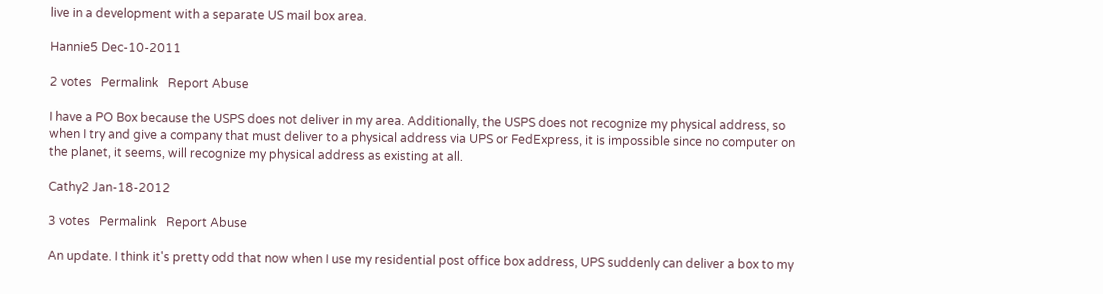live in a development with a separate US mail box area.

Hannie5 Dec-10-2011

2 votes   Permalink   Report Abuse

I have a PO Box because the USPS does not deliver in my area. Additionally, the USPS does not recognize my physical address, so when I try and give a company that must deliver to a physical address via UPS or FedExpress, it is impossible since no computer on the planet, it seems, will recognize my physical address as existing at all.

Cathy2 Jan-18-2012

3 votes   Permalink   Report Abuse

An update. I think it's pretty odd that now when I use my residential post office box address, UPS suddenly can deliver a box to my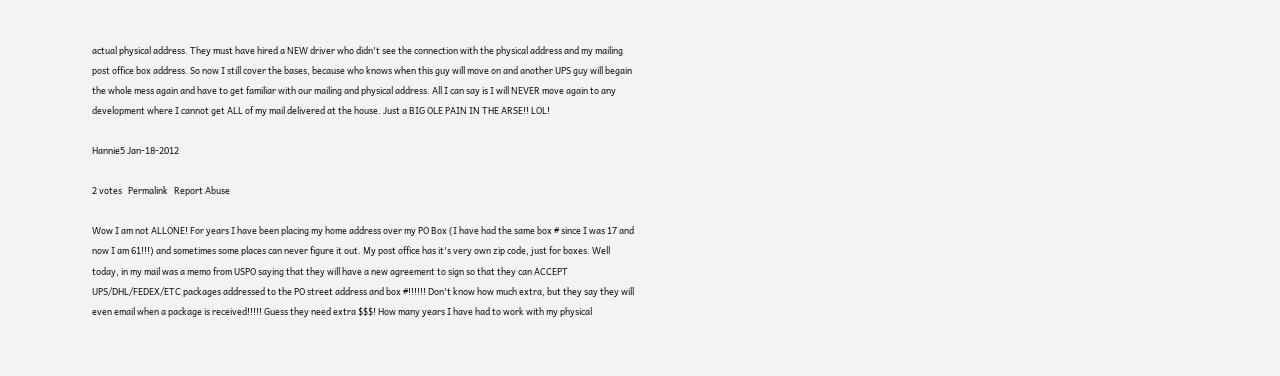actual physical address. They must have hired a NEW driver who didn't see the connection with the physical address and my mailing post office box address. So now I still cover the bases, because who knows when this guy will move on and another UPS guy will begain the whole mess again and have to get familiar with our mailing and physical address. All I can say is I will NEVER move again to any development where I cannot get ALL of my mail delivered at the house. Just a BIG OLE PAIN IN THE ARSE!! LOL!

Hannie5 Jan-18-2012

2 votes   Permalink   Report Abuse

Wow I am not ALLONE! For years I have been placing my home address over my PO Box (I have had the same box # since I was 17 and now I am 61!!!) and sometimes some places can never figure it out. My post office has it's very own zip code, just for boxes. Well today, in my mail was a memo from USPO saying that they will have a new agreement to sign so that they can ACCEPT UPS/DHL/FEDEX/ETC packages addressed to the PO street address and box #!!!!!! Don't know how much extra, but they say they will even email when a package is received!!!!! Guess they need extra $$$! How many years I have had to work with my physical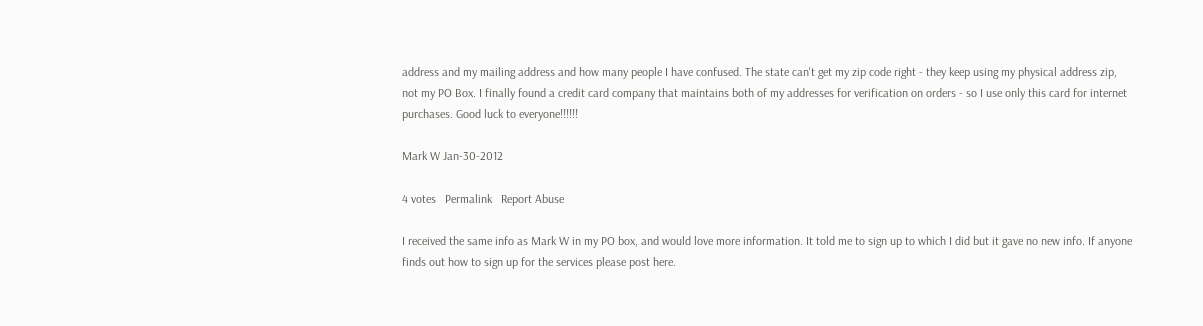address and my mailing address and how many people I have confused. The state can't get my zip code right - they keep using my physical address zip, not my PO Box. I finally found a credit card company that maintains both of my addresses for verification on orders - so I use only this card for internet purchases. Good luck to everyone!!!!!!

Mark W Jan-30-2012

4 votes   Permalink   Report Abuse

I received the same info as Mark W in my PO box, and would love more information. It told me to sign up to which I did but it gave no new info. If anyone finds out how to sign up for the services please post here.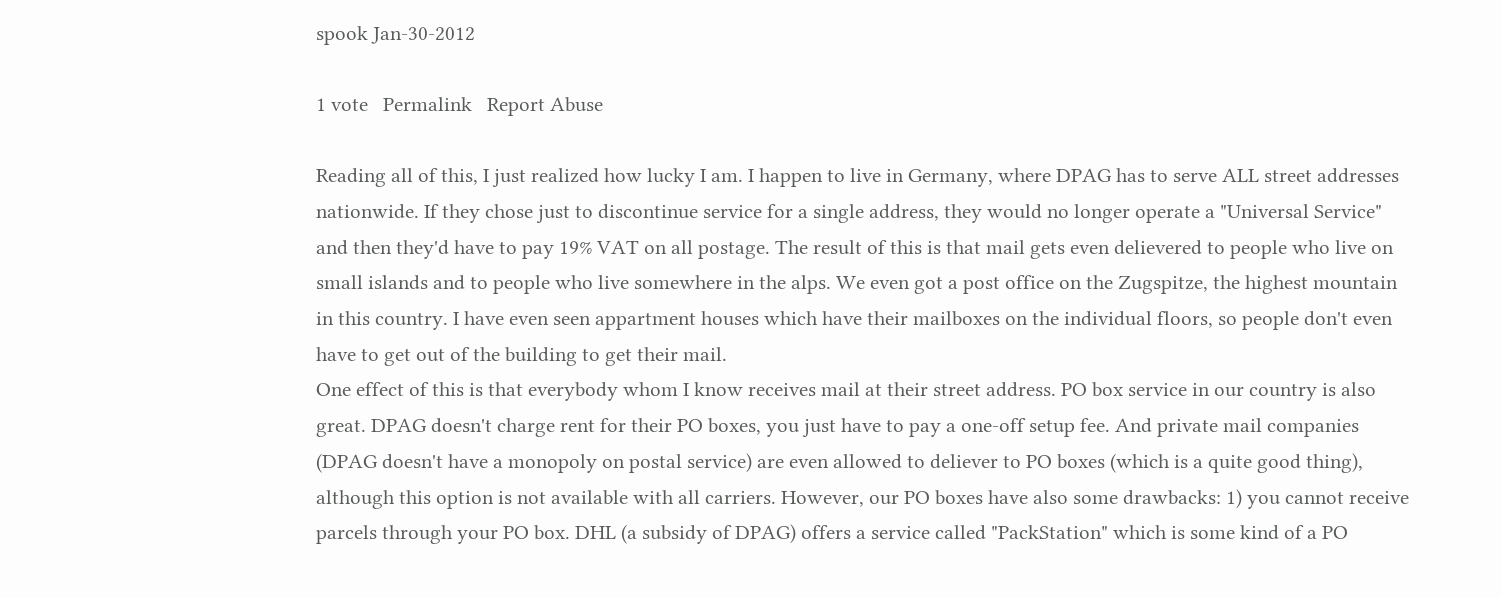spook Jan-30-2012

1 vote   Permalink   Report Abuse

Reading all of this, I just realized how lucky I am. I happen to live in Germany, where DPAG has to serve ALL street addresses nationwide. If they chose just to discontinue service for a single address, they would no longer operate a "Universal Service" and then they'd have to pay 19% VAT on all postage. The result of this is that mail gets even delievered to people who live on small islands and to people who live somewhere in the alps. We even got a post office on the Zugspitze, the highest mountain in this country. I have even seen appartment houses which have their mailboxes on the individual floors, so people don't even have to get out of the building to get their mail.
One effect of this is that everybody whom I know receives mail at their street address. PO box service in our country is also great. DPAG doesn't charge rent for their PO boxes, you just have to pay a one-off setup fee. And private mail companies (DPAG doesn't have a monopoly on postal service) are even allowed to deliever to PO boxes (which is a quite good thing), although this option is not available with all carriers. However, our PO boxes have also some drawbacks: 1) you cannot receive parcels through your PO box. DHL (a subsidy of DPAG) offers a service called "PackStation" which is some kind of a PO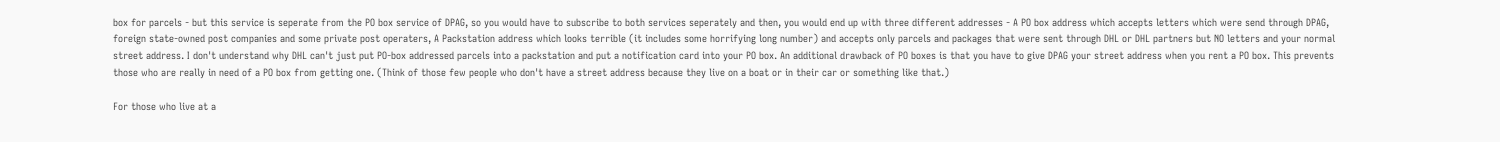box for parcels - but this service is seperate from the PO box service of DPAG, so you would have to subscribe to both services seperately and then, you would end up with three different addresses - A PO box address which accepts letters which were send through DPAG, foreign state-owned post companies and some private post operaters, A Packstation address which looks terrible (it includes some horrifying long number) and accepts only parcels and packages that were sent through DHL or DHL partners but NO letters and your normal street address. I don't understand why DHL can't just put PO-box addressed parcels into a packstation and put a notification card into your PO box. An additional drawback of PO boxes is that you have to give DPAG your street address when you rent a PO box. This prevents those who are really in need of a PO box from getting one. (Think of those few people who don't have a street address because they live on a boat or in their car or something like that.)

For those who live at a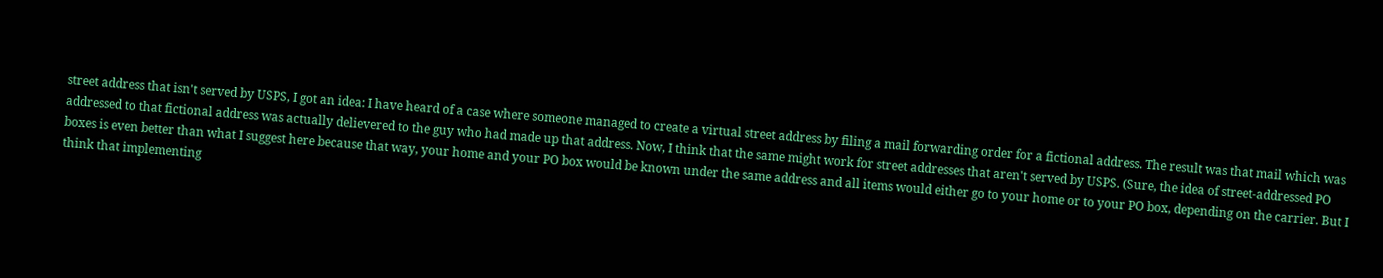street address that isn't served by USPS, I got an idea: I have heard of a case where someone managed to create a virtual street address by filing a mail forwarding order for a fictional address. The result was that mail which was addressed to that fictional address was actually delievered to the guy who had made up that address. Now, I think that the same might work for street addresses that aren't served by USPS. (Sure, the idea of street-addressed PO boxes is even better than what I suggest here because that way, your home and your PO box would be known under the same address and all items would either go to your home or to your PO box, depending on the carrier. But I think that implementing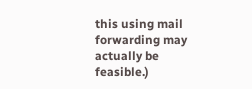this using mail forwarding may actually be feasible.)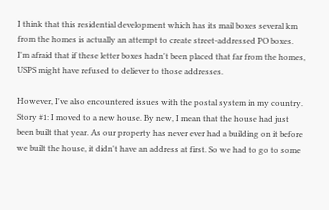I think that this residential development which has its mail boxes several km from the homes is actually an attempt to create street-addressed PO boxes. I'm afraid that if these letter boxes hadn't been placed that far from the homes, USPS might have refused to deliever to those addresses.

However, I've also encountered issues with the postal system in my country.
Story #1: I moved to a new house. By new, I mean that the house had just been built that year. As our property has never ever had a building on it before we built the house, it didn't have an address at first. So we had to go to some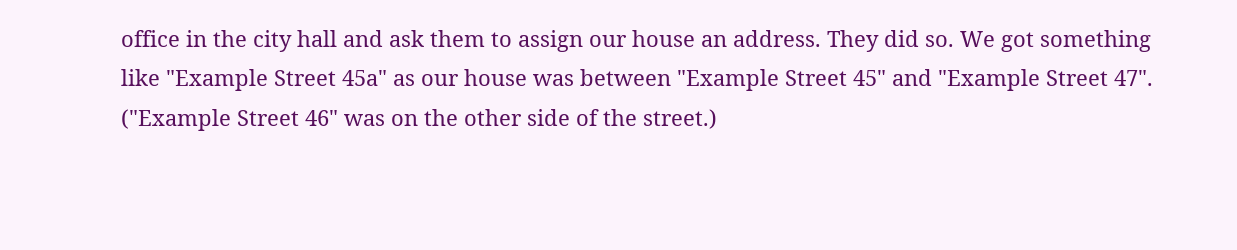office in the city hall and ask them to assign our house an address. They did so. We got something like "Example Street 45a" as our house was between "Example Street 45" and "Example Street 47". ("Example Street 46" was on the other side of the street.)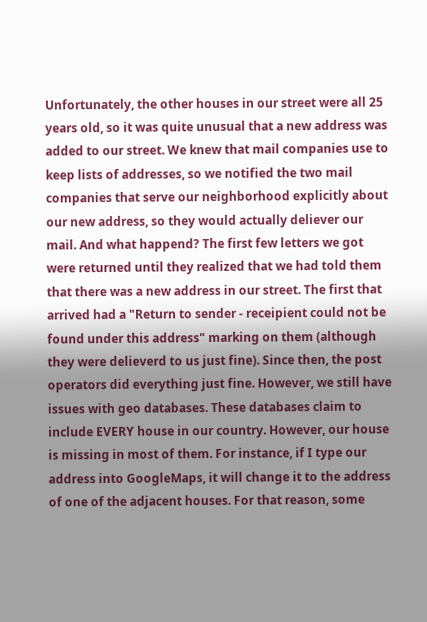Unfortunately, the other houses in our street were all 25 years old, so it was quite unusual that a new address was added to our street. We knew that mail companies use to keep lists of addresses, so we notified the two mail companies that serve our neighborhood explicitly about our new address, so they would actually deliever our mail. And what happend? The first few letters we got were returned until they realized that we had told them that there was a new address in our street. The first that arrived had a "Return to sender - receipient could not be found under this address" marking on them (although they were delieverd to us just fine). Since then, the post operators did everything just fine. However, we still have issues with geo databases. These databases claim to include EVERY house in our country. However, our house is missing in most of them. For instance, if I type our address into GoogleMaps, it will change it to the address of one of the adjacent houses. For that reason, some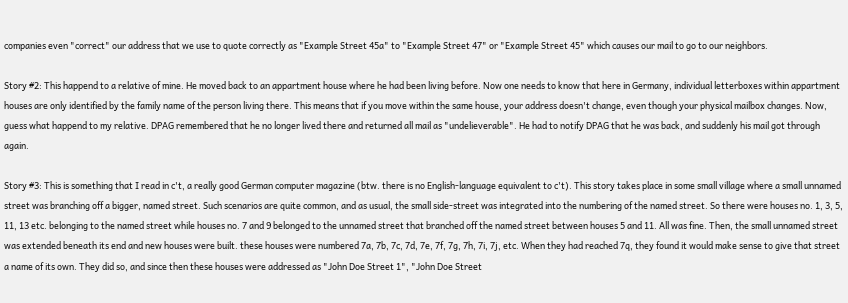companies even "correct" our address that we use to quote correctly as "Example Street 45a" to "Example Street 47" or "Example Street 45" which causes our mail to go to our neighbors.

Story #2: This happend to a relative of mine. He moved back to an appartment house where he had been living before. Now one needs to know that here in Germany, individual letterboxes within appartment houses are only identified by the family name of the person living there. This means that if you move within the same house, your address doesn't change, even though your physical mailbox changes. Now, guess what happend to my relative. DPAG remembered that he no longer lived there and returned all mail as "undelieverable". He had to notify DPAG that he was back, and suddenly his mail got through again.

Story #3: This is something that I read in c't, a really good German computer magazine (btw. there is no English-language equivalent to c't). This story takes place in some small village where a small unnamed street was branching off a bigger, named street. Such scenarios are quite common, and as usual, the small side-street was integrated into the numbering of the named street. So there were houses no. 1, 3, 5, 11, 13 etc. belonging to the named street while houses no. 7 and 9 belonged to the unnamed street that branched off the named street between houses 5 and 11. All was fine. Then, the small unnamed street was extended beneath its end and new houses were built. these houses were numbered 7a, 7b, 7c, 7d, 7e, 7f, 7g, 7h, 7i, 7j, etc. When they had reached 7q, they found it would make sense to give that street a name of its own. They did so, and since then these houses were addressed as "John Doe Street 1", "John Doe Street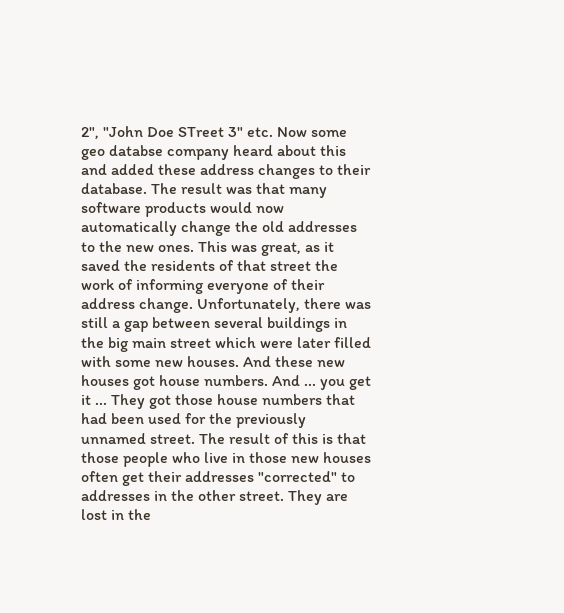2", "John Doe STreet 3" etc. Now some geo databse company heard about this and added these address changes to their database. The result was that many software products would now automatically change the old addresses to the new ones. This was great, as it saved the residents of that street the work of informing everyone of their address change. Unfortunately, there was still a gap between several buildings in the big main street which were later filled with some new houses. And these new houses got house numbers. And ... you get it ... They got those house numbers that had been used for the previously unnamed street. The result of this is that those people who live in those new houses often get their addresses "corrected" to addresses in the other street. They are lost in the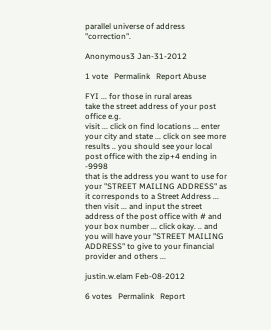parallel universe of address "correction".

Anonymous3 Jan-31-2012

1 vote   Permalink   Report Abuse

FYI ... for those in rural areas
take the street address of your post office e.g.
visit ... click on find locations ... enter your city and state ... click on see more results .. you should see your local post office with the zip+4 ending in -9998
that is the address you want to use for your "STREET MAILING ADDRESS" as it corresponds to a Street Address ...
then visit ... and input the street address of the post office with # and your box number ... click okay. .. and you will have your "STREET MAILING ADDRESS" to give to your financial provider and others ...

justin.w.elam Feb-08-2012

6 votes   Permalink   Report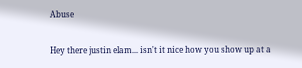Abuse

Hey there justin elam... isn't it nice how you show up at a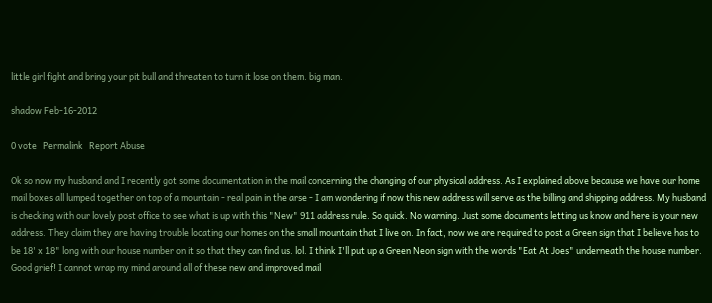little girl fight and bring your pit bull and threaten to turn it lose on them. big man.

shadow Feb-16-2012

0 vote   Permalink   Report Abuse

Ok so now my husband and I recently got some documentation in the mail concerning the changing of our physical address. As I explained above because we have our home mail boxes all lumped together on top of a mountain - real pain in the arse - I am wondering if now this new address will serve as the billing and shipping address. My husband is checking with our lovely post office to see what is up with this "New" 911 address rule. So quick. No warning. Just some documents letting us know and here is your new address. They claim they are having trouble locating our homes on the small mountain that I live on. In fact, now we are required to post a Green sign that I believe has to be 18' x 18" long with our house number on it so that they can find us. lol. I think I'll put up a Green Neon sign with the words "Eat At Joes" underneath the house number. Good grief! I cannot wrap my mind around all of these new and improved mail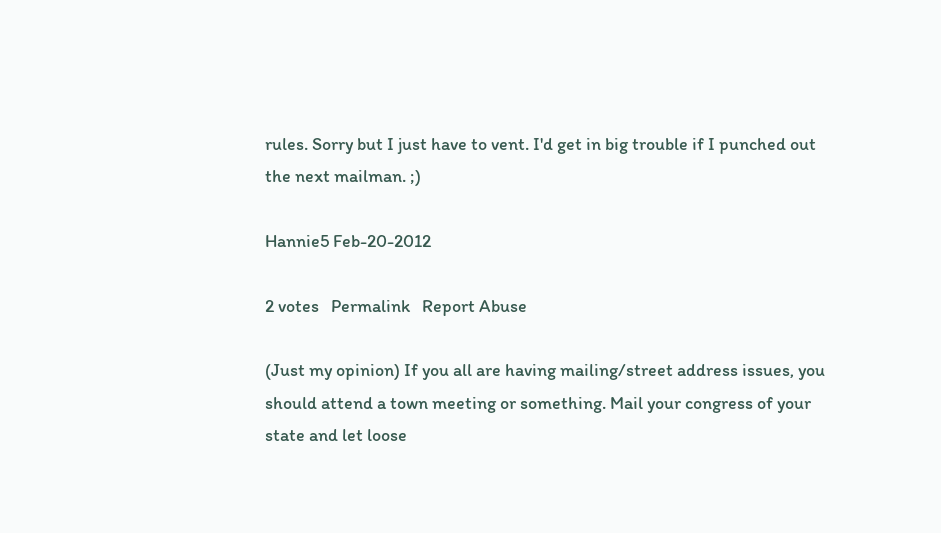rules. Sorry but I just have to vent. I'd get in big trouble if I punched out the next mailman. ;)

Hannie5 Feb-20-2012

2 votes   Permalink   Report Abuse

(Just my opinion) If you all are having mailing/street address issues, you should attend a town meeting or something. Mail your congress of your state and let loose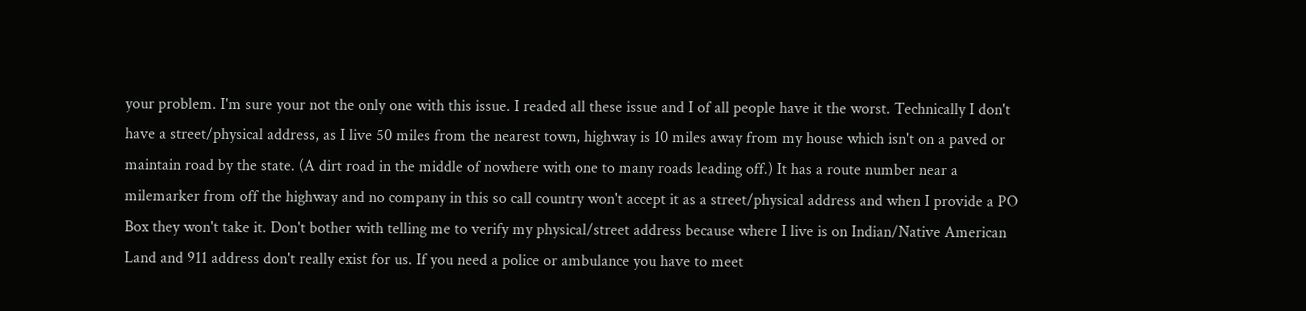your problem. I'm sure your not the only one with this issue. I readed all these issue and I of all people have it the worst. Technically I don't have a street/physical address, as I live 50 miles from the nearest town, highway is 10 miles away from my house which isn't on a paved or maintain road by the state. (A dirt road in the middle of nowhere with one to many roads leading off.) It has a route number near a milemarker from off the highway and no company in this so call country won't accept it as a street/physical address and when I provide a PO Box they won't take it. Don't bother with telling me to verify my physical/street address because where I live is on Indian/Native American Land and 911 address don't really exist for us. If you need a police or ambulance you have to meet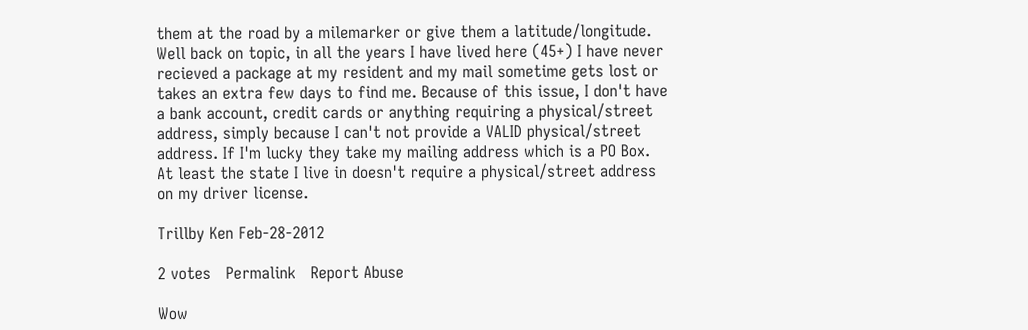them at the road by a milemarker or give them a latitude/longitude. Well back on topic, in all the years I have lived here (45+) I have never recieved a package at my resident and my mail sometime gets lost or takes an extra few days to find me. Because of this issue, I don't have a bank account, credit cards or anything requiring a physical/street address, simply because I can't not provide a VALID physical/street address. If I'm lucky they take my mailing address which is a PO Box. At least the state I live in doesn't require a physical/street address on my driver license.

Trillby Ken Feb-28-2012

2 votes   Permalink   Report Abuse

Wow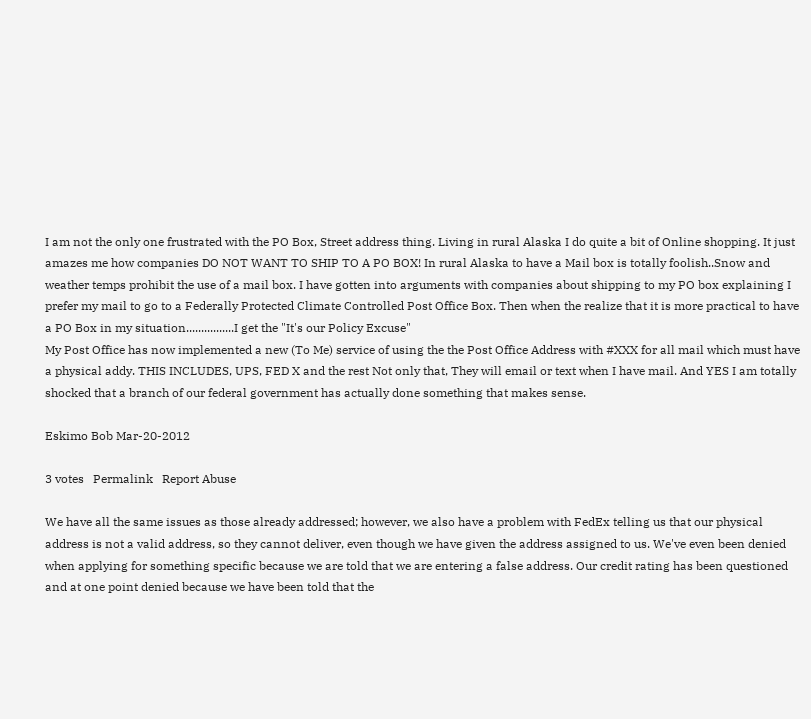I am not the only one frustrated with the PO Box, Street address thing. Living in rural Alaska I do quite a bit of Online shopping. It just amazes me how companies DO NOT WANT TO SHIP TO A PO BOX! In rural Alaska to have a Mail box is totally foolish..Snow and weather temps prohibit the use of a mail box. I have gotten into arguments with companies about shipping to my PO box explaining I prefer my mail to go to a Federally Protected Climate Controlled Post Office Box. Then when the realize that it is more practical to have a PO Box in my situation................I get the "It's our Policy Excuse"
My Post Office has now implemented a new (To Me) service of using the the Post Office Address with #XXX for all mail which must have a physical addy. THIS INCLUDES, UPS, FED X and the rest Not only that, They will email or text when I have mail. And YES I am totally shocked that a branch of our federal government has actually done something that makes sense.

Eskimo Bob Mar-20-2012

3 votes   Permalink   Report Abuse

We have all the same issues as those already addressed; however, we also have a problem with FedEx telling us that our physical address is not a valid address, so they cannot deliver, even though we have given the address assigned to us. We've even been denied when applying for something specific because we are told that we are entering a false address. Our credit rating has been questioned and at one point denied because we have been told that the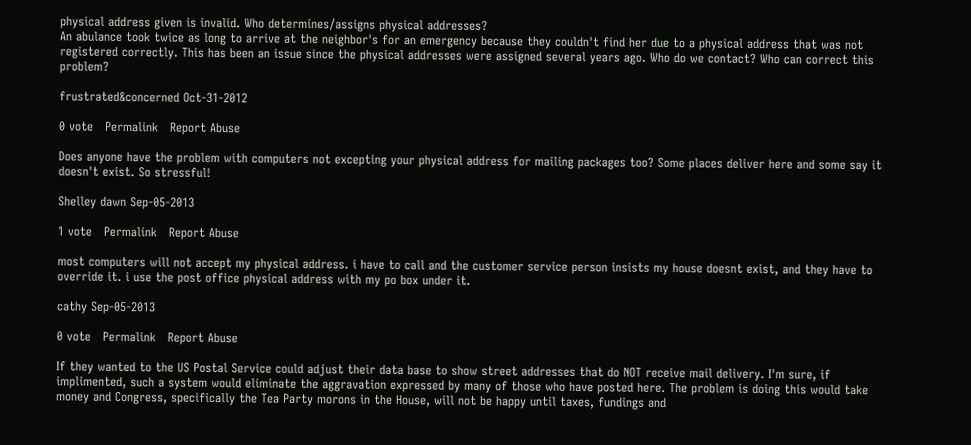physical address given is invalid. Who determines/assigns physical addresses?
An abulance took twice as long to arrive at the neighbor's for an emergency because they couldn't find her due to a physical address that was not registered correctly. This has been an issue since the physical addresses were assigned several years ago. Who do we contact? Who can correct this problem?

frustrated&concerned Oct-31-2012

0 vote   Permalink   Report Abuse

Does anyone have the problem with computers not excepting your physical address for mailing packages too? Some places deliver here and some say it doesn't exist. So stressful!

Shelley dawn Sep-05-2013

1 vote   Permalink   Report Abuse

most computers will not accept my physical address. i have to call and the customer service person insists my house doesnt exist, and they have to override it. i use the post office physical address with my po box under it.

cathy Sep-05-2013

0 vote   Permalink   Report Abuse

If they wanted to the US Postal Service could adjust their data base to show street addresses that do NOT receive mail delivery. I'm sure, if implimented, such a system would eliminate the aggravation expressed by many of those who have posted here. The problem is doing this would take money and Congress, specifically the Tea Party morons in the House, will not be happy until taxes, fundings and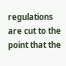regulations are cut to the point that the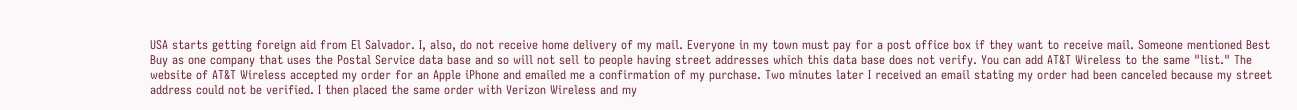USA starts getting foreign aid from El Salvador. I, also, do not receive home delivery of my mail. Everyone in my town must pay for a post office box if they want to receive mail. Someone mentioned Best Buy as one company that uses the Postal Service data base and so will not sell to people having street addresses which this data base does not verify. You can add AT&T Wireless to the same "list." The website of AT&T Wireless accepted my order for an Apple iPhone and emailed me a confirmation of my purchase. Two minutes later I received an email stating my order had been canceled because my street address could not be verified. I then placed the same order with Verizon Wireless and my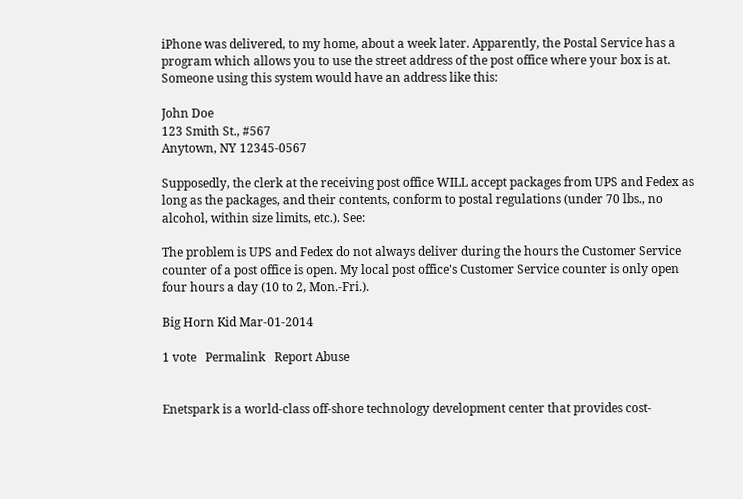iPhone was delivered, to my home, about a week later. Apparently, the Postal Service has a program which allows you to use the street address of the post office where your box is at. Someone using this system would have an address like this:

John Doe
123 Smith St., #567
Anytown, NY 12345-0567

Supposedly, the clerk at the receiving post office WILL accept packages from UPS and Fedex as long as the packages, and their contents, conform to postal regulations (under 70 lbs., no alcohol, within size limits, etc.). See:

The problem is UPS and Fedex do not always deliver during the hours the Customer Service counter of a post office is open. My local post office's Customer Service counter is only open four hours a day (10 to 2, Mon.-Fri.).

Big Horn Kid Mar-01-2014

1 vote   Permalink   Report Abuse


Enetspark is a world-class off-shore technology development center that provides cost-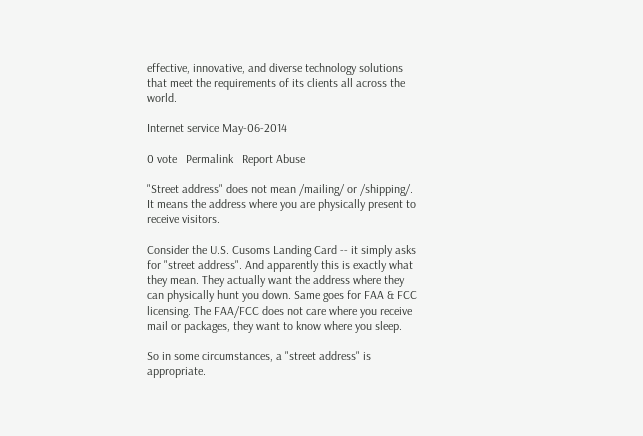effective, innovative, and diverse technology solutions that meet the requirements of its clients all across the world.

Internet service May-06-2014

0 vote   Permalink   Report Abuse

"Street address" does not mean /mailing/ or /shipping/. It means the address where you are physically present to receive visitors.

Consider the U.S. Cusoms Landing Card -- it simply asks for "street address". And apparently this is exactly what they mean. They actually want the address where they can physically hunt you down. Same goes for FAA & FCC licensing. The FAA/FCC does not care where you receive mail or packages, they want to know where you sleep.

So in some circumstances, a "street address" is appropriate.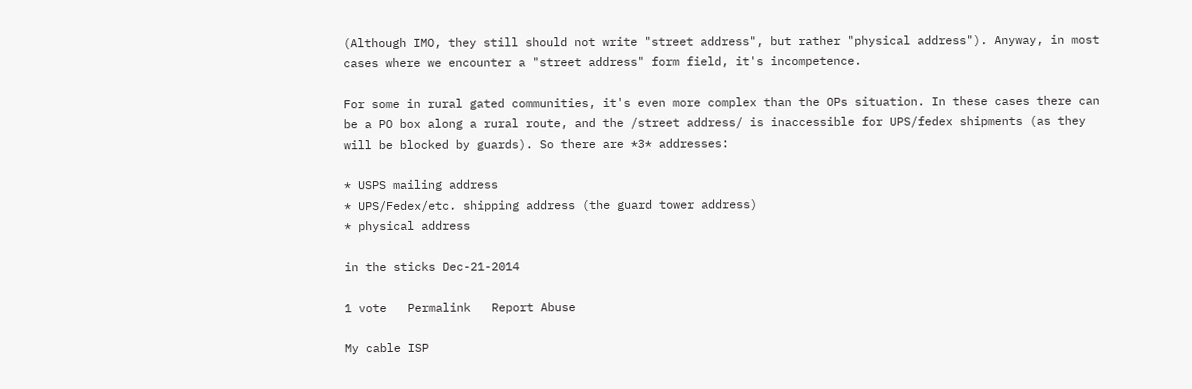(Although IMO, they still should not write "street address", but rather "physical address"). Anyway, in most cases where we encounter a "street address" form field, it's incompetence.

For some in rural gated communities, it's even more complex than the OPs situation. In these cases there can be a PO box along a rural route, and the /street address/ is inaccessible for UPS/fedex shipments (as they will be blocked by guards). So there are *3* addresses:

* USPS mailing address
* UPS/Fedex/etc. shipping address (the guard tower address)
* physical address

in the sticks Dec-21-2014

1 vote   Permalink   Report Abuse

My cable ISP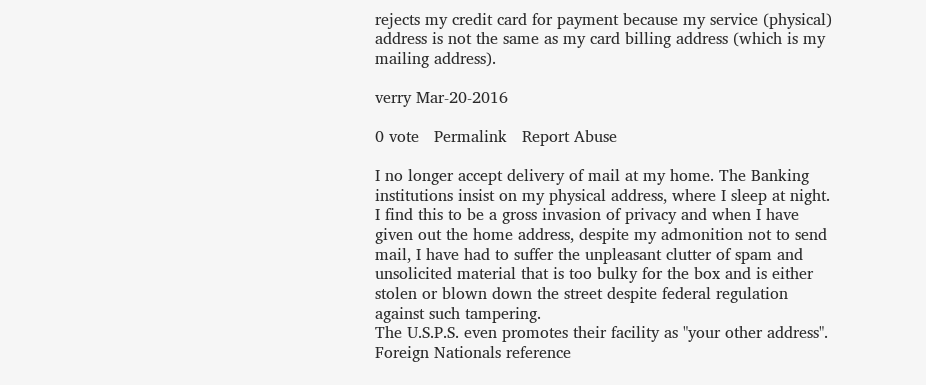rejects my credit card for payment because my service (physical) address is not the same as my card billing address (which is my mailing address).

verry Mar-20-2016

0 vote   Permalink   Report Abuse

I no longer accept delivery of mail at my home. The Banking institutions insist on my physical address, where I sleep at night. I find this to be a gross invasion of privacy and when I have given out the home address, despite my admonition not to send mail, I have had to suffer the unpleasant clutter of spam and unsolicited material that is too bulky for the box and is either stolen or blown down the street despite federal regulation against such tampering.
The U.S.P.S. even promotes their facility as "your other address".
Foreign Nationals reference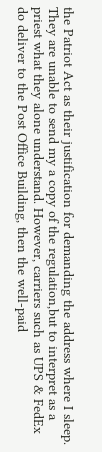the Patriot Act as their justification for demanding the address where I sleep. They are unable to send my a copy of the regulation,but to interpret as a priest what they alone understand. However, carriers such as UPS & FedEx do deliver to the Post Office Building, then the well-paid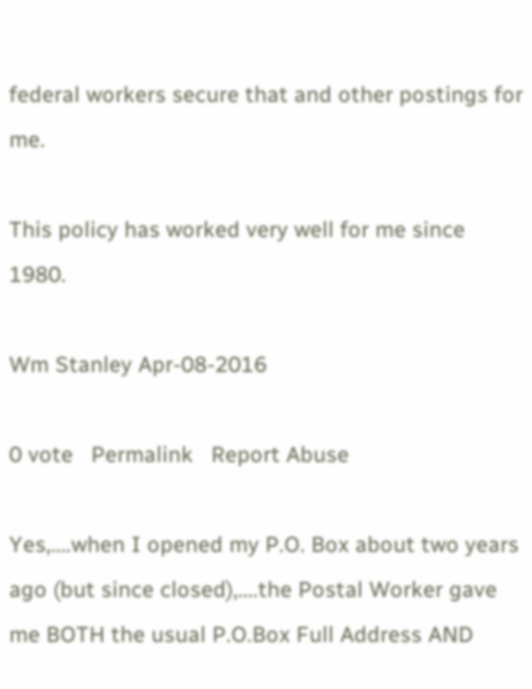federal workers secure that and other postings for me.

This policy has worked very well for me since 1980.

Wm Stanley Apr-08-2016

0 vote   Permalink   Report Abuse

Yes,....when I opened my P.O. Box about two years ago (but since closed),....the Postal Worker gave me BOTH the usual P.O.Box Full Address AND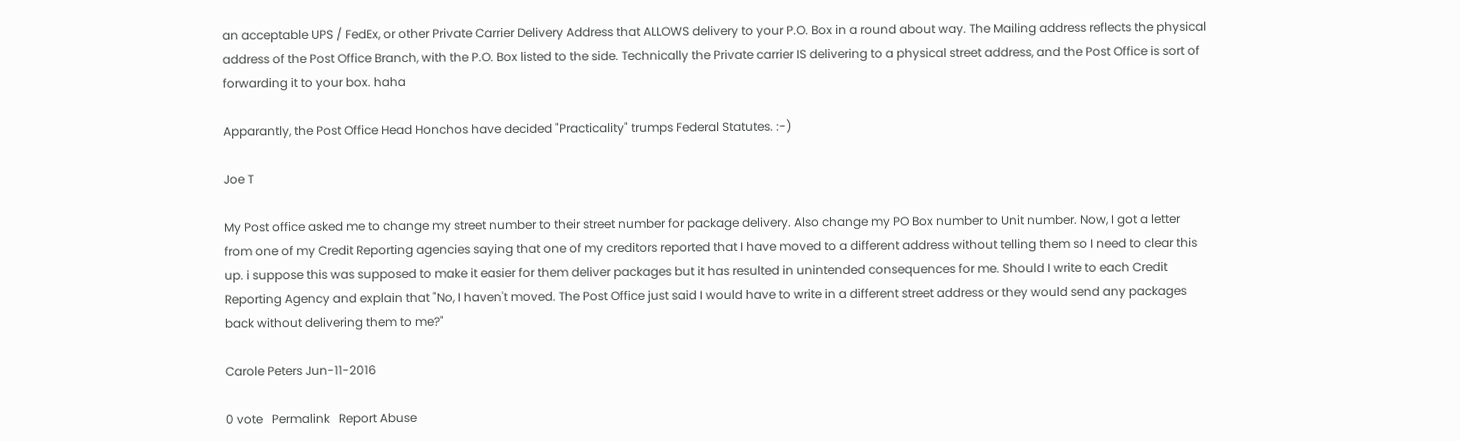an acceptable UPS / FedEx, or other Private Carrier Delivery Address that ALLOWS delivery to your P.O. Box in a round about way. The Mailing address reflects the physical address of the Post Office Branch, with the P.O. Box listed to the side. Technically the Private carrier IS delivering to a physical street address, and the Post Office is sort of forwarding it to your box. haha

Apparantly, the Post Office Head Honchos have decided "Practicality" trumps Federal Statutes. :-)

Joe T

My Post office asked me to change my street number to their street number for package delivery. Also change my PO Box number to Unit number. Now, I got a letter from one of my Credit Reporting agencies saying that one of my creditors reported that I have moved to a different address without telling them so I need to clear this up. i suppose this was supposed to make it easier for them deliver packages but it has resulted in unintended consequences for me. Should I write to each Credit Reporting Agency and explain that "No, I haven't moved. The Post Office just said I would have to write in a different street address or they would send any packages back without delivering them to me?"

Carole Peters Jun-11-2016

0 vote   Permalink   Report Abuse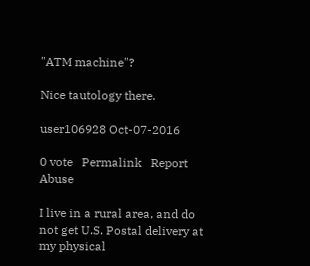"ATM machine"?

Nice tautology there.

user106928 Oct-07-2016

0 vote   Permalink   Report Abuse

I live in a rural area, and do not get U.S. Postal delivery at my physical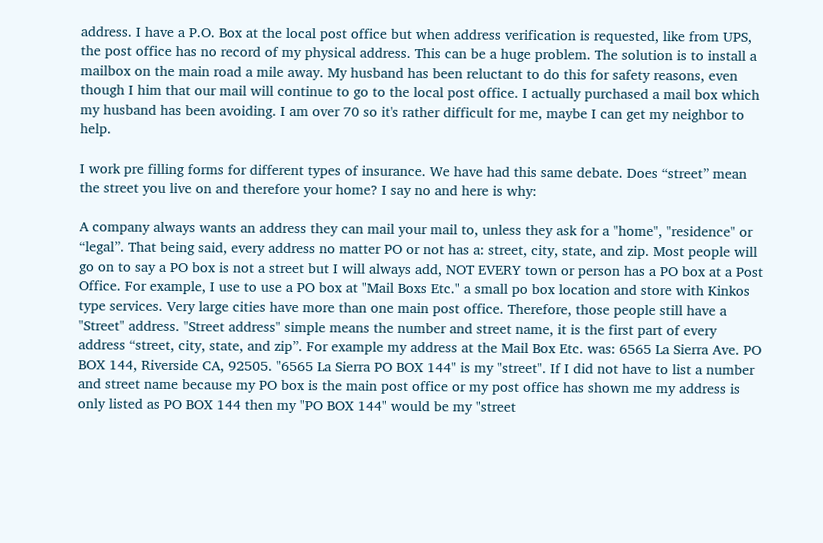address. I have a P.O. Box at the local post office but when address verification is requested, like from UPS, the post office has no record of my physical address. This can be a huge problem. The solution is to install a mailbox on the main road a mile away. My husband has been reluctant to do this for safety reasons, even though I him that our mail will continue to go to the local post office. I actually purchased a mail box which my husband has been avoiding. I am over 70 so it's rather difficult for me, maybe I can get my neighbor to help.

I work pre filling forms for different types of insurance. We have had this same debate. Does “street” mean the street you live on and therefore your home? I say no and here is why:

A company always wants an address they can mail your mail to, unless they ask for a "home", "residence" or “legal”. That being said, every address no matter PO or not has a: street, city, state, and zip. Most people will go on to say a PO box is not a street but I will always add, NOT EVERY town or person has a PO box at a Post Office. For example, I use to use a PO box at "Mail Boxs Etc." a small po box location and store with Kinkos type services. Very large cities have more than one main post office. Therefore, those people still have a "Street" address. "Street address" simple means the number and street name, it is the first part of every address “street, city, state, and zip”. For example my address at the Mail Box Etc. was: 6565 La Sierra Ave. PO BOX 144, Riverside CA, 92505. "6565 La Sierra PO BOX 144" is my "street". If I did not have to list a number and street name because my PO box is the main post office or my post office has shown me my address is only listed as PO BOX 144 then my "PO BOX 144" would be my "street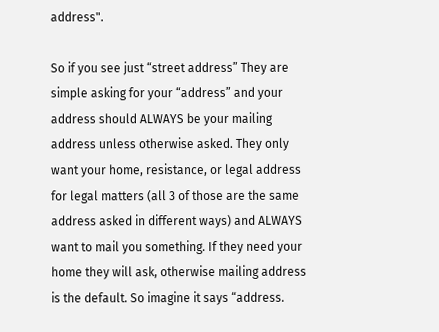address".

So if you see just “street address” They are simple asking for your “address” and your address should ALWAYS be your mailing address unless otherwise asked. They only want your home, resistance, or legal address for legal matters (all 3 of those are the same address asked in different ways) and ALWAYS want to mail you something. If they need your home they will ask, otherwise mailing address is the default. So imagine it says “address.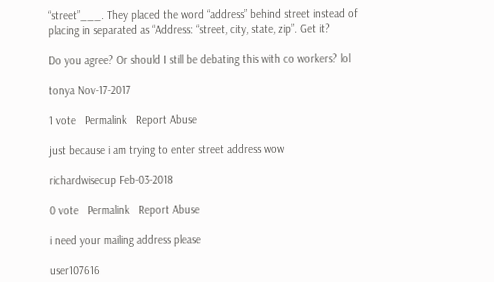“street”___. They placed the word “address” behind street instead of placing in separated as “Address: “street, city, state, zip”. Get it?

Do you agree? Or should I still be debating this with co workers? lol

tonya Nov-17-2017

1 vote   Permalink   Report Abuse

just because i am trying to enter street address wow

richardwisecup Feb-03-2018

0 vote   Permalink   Report Abuse

i need your mailing address please

user107616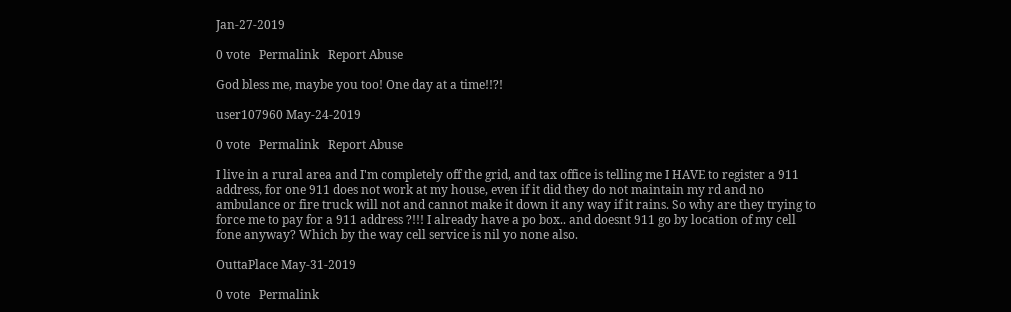Jan-27-2019

0 vote   Permalink   Report Abuse

God bless me, maybe you too! One day at a time!!?!

user107960 May-24-2019

0 vote   Permalink   Report Abuse

I live in a rural area and I'm completely off the grid, and tax office is telling me I HAVE to register a 911 address, for one 911 does not work at my house, even if it did they do not maintain my rd and no ambulance or fire truck will not and cannot make it down it any way if it rains. So why are they trying to force me to pay for a 911 address ?!!! I already have a po box.. and doesnt 911 go by location of my cell fone anyway? Which by the way cell service is nil yo none also.

OuttaPlace May-31-2019

0 vote   Permalink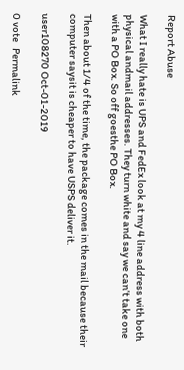Report Abuse

What I really hate is UPS and FedEx look at my 4 line address with both physical andmail addresses. They turn white and say we can’t take one with a PO Box. So off goesthe PO Box.

Then about 1/4 of the time, the package comes in the mail because their computer saysit is cheaper to have USPS deliver it.

user108270 Oct-01-2019

0 vote   Permalink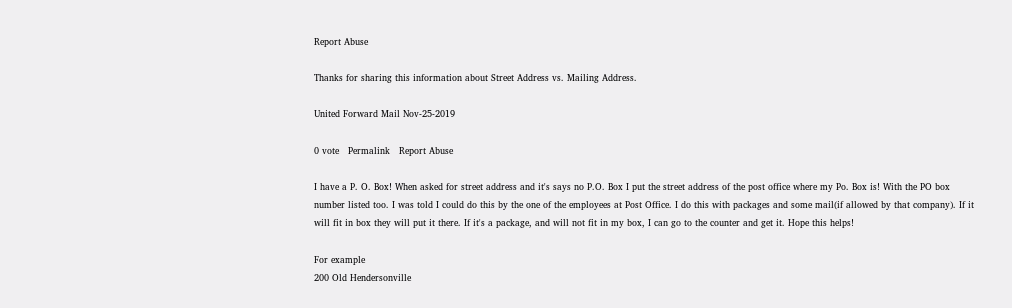Report Abuse

Thanks for sharing this information about Street Address vs. Mailing Address.

United Forward Mail Nov-25-2019

0 vote   Permalink   Report Abuse

I have a P. O. Box! When asked for street address and it's says no P.O. Box I put the street address of the post office where my Po. Box is! With the PO box number listed too. I was told I could do this by the one of the employees at Post Office. I do this with packages and some mail(if allowed by that company). If it will fit in box they will put it there. If it's a package, and will not fit in my box, I can go to the counter and get it. Hope this helps!

For example
200 Old Hendersonville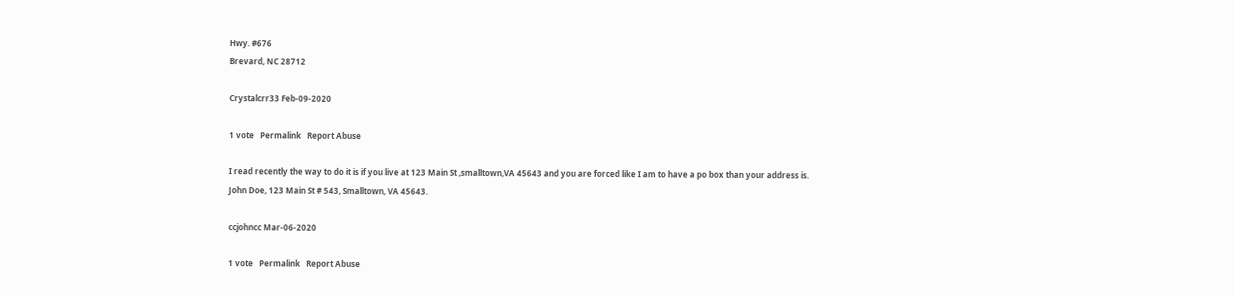Hwy. #676
Brevard, NC 28712

Crystalcrr33 Feb-09-2020

1 vote   Permalink   Report Abuse

I read recently the way to do it is if you live at 123 Main St ,smalltown,VA 45643 and you are forced like I am to have a po box than your address is.
John Doe, 123 Main St # 543, Smalltown, VA 45643.

ccjohncc Mar-06-2020

1 vote   Permalink   Report Abuse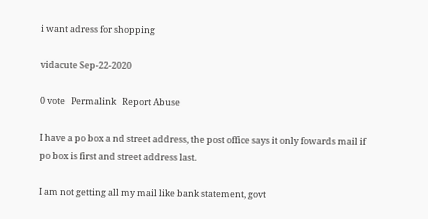i want adress for shopping

vidacute Sep-22-2020

0 vote   Permalink   Report Abuse

I have a po box a nd street address, the post office says it only fowards mail if po box is first and street address last.

I am not getting all my mail like bank statement, govt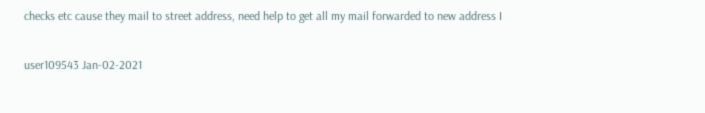checks etc cause they mail to street address, need help to get all my mail forwarded to new address I

user109543 Jan-02-2021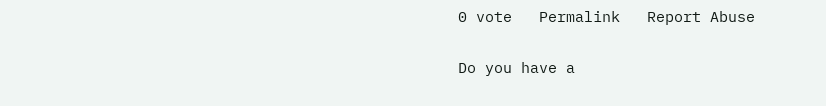0 vote   Permalink   Report Abuse

Do you have a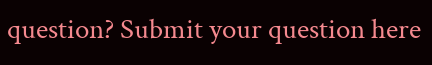question? Submit your question here